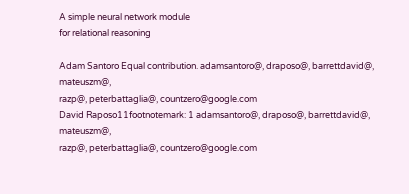A simple neural network module
for relational reasoning

Adam Santoro Equal contribution. adamsantoro@, draposo@, barrettdavid@, mateuszm@,
razp@, peterbattaglia@, countzero@google.com
David Raposo11footnotemark: 1 adamsantoro@, draposo@, barrettdavid@, mateuszm@,
razp@, peterbattaglia@, countzero@google.com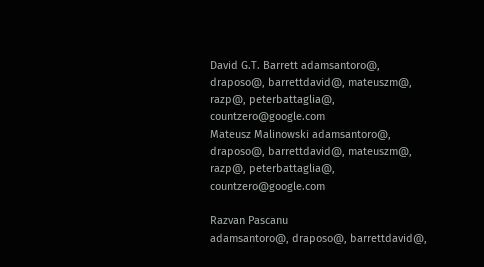David G.T. Barrett adamsantoro@, draposo@, barrettdavid@, mateuszm@,
razp@, peterbattaglia@, countzero@google.com
Mateusz Malinowski adamsantoro@, draposo@, barrettdavid@, mateuszm@,
razp@, peterbattaglia@, countzero@google.com

Razvan Pascanu
adamsantoro@, draposo@, barrettdavid@,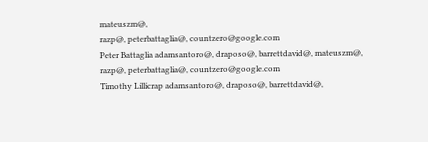mateuszm@,
razp@, peterbattaglia@, countzero@google.com
Peter Battaglia adamsantoro@, draposo@, barrettdavid@, mateuszm@,
razp@, peterbattaglia@, countzero@google.com
Timothy Lillicrap adamsantoro@, draposo@, barrettdavid@,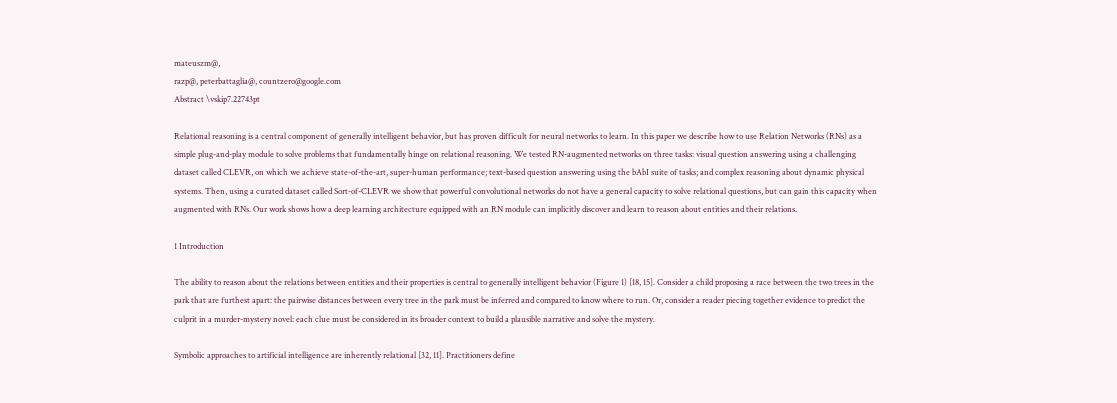mateuszm@,
razp@, peterbattaglia@, countzero@google.com
Abstract \vskip7.22743pt

Relational reasoning is a central component of generally intelligent behavior, but has proven difficult for neural networks to learn. In this paper we describe how to use Relation Networks (RNs) as a simple plug-and-play module to solve problems that fundamentally hinge on relational reasoning. We tested RN-augmented networks on three tasks: visual question answering using a challenging dataset called CLEVR, on which we achieve state-of-the-art, super-human performance; text-based question answering using the bAbI suite of tasks; and complex reasoning about dynamic physical systems. Then, using a curated dataset called Sort-of-CLEVR we show that powerful convolutional networks do not have a general capacity to solve relational questions, but can gain this capacity when augmented with RNs. Our work shows how a deep learning architecture equipped with an RN module can implicitly discover and learn to reason about entities and their relations.

1 Introduction

The ability to reason about the relations between entities and their properties is central to generally intelligent behavior (Figure 1) [18, 15]. Consider a child proposing a race between the two trees in the park that are furthest apart: the pairwise distances between every tree in the park must be inferred and compared to know where to run. Or, consider a reader piecing together evidence to predict the culprit in a murder-mystery novel: each clue must be considered in its broader context to build a plausible narrative and solve the mystery.

Symbolic approaches to artificial intelligence are inherently relational [32, 11]. Practitioners define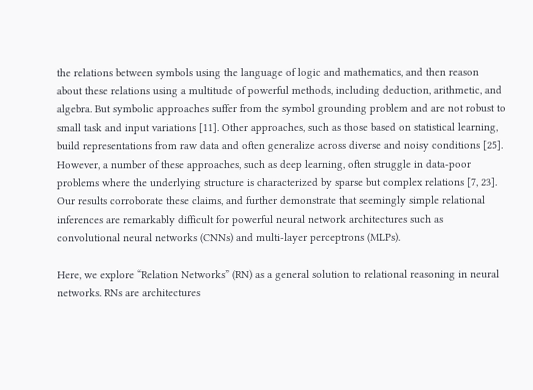the relations between symbols using the language of logic and mathematics, and then reason about these relations using a multitude of powerful methods, including deduction, arithmetic, and algebra. But symbolic approaches suffer from the symbol grounding problem and are not robust to small task and input variations [11]. Other approaches, such as those based on statistical learning, build representations from raw data and often generalize across diverse and noisy conditions [25]. However, a number of these approaches, such as deep learning, often struggle in data-poor problems where the underlying structure is characterized by sparse but complex relations [7, 23]. Our results corroborate these claims, and further demonstrate that seemingly simple relational inferences are remarkably difficult for powerful neural network architectures such as convolutional neural networks (CNNs) and multi-layer perceptrons (MLPs).

Here, we explore “Relation Networks” (RN) as a general solution to relational reasoning in neural networks. RNs are architectures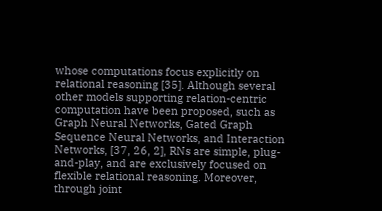whose computations focus explicitly on relational reasoning [35]. Although several other models supporting relation-centric computation have been proposed, such as Graph Neural Networks, Gated Graph Sequence Neural Networks, and Interaction Networks, [37, 26, 2], RNs are simple, plug-and-play, and are exclusively focused on flexible relational reasoning. Moreover, through joint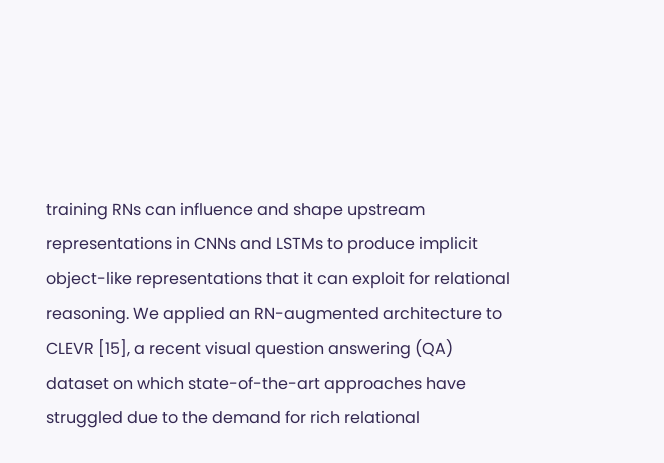training RNs can influence and shape upstream representations in CNNs and LSTMs to produce implicit object-like representations that it can exploit for relational reasoning. We applied an RN-augmented architecture to CLEVR [15], a recent visual question answering (QA) dataset on which state-of-the-art approaches have struggled due to the demand for rich relational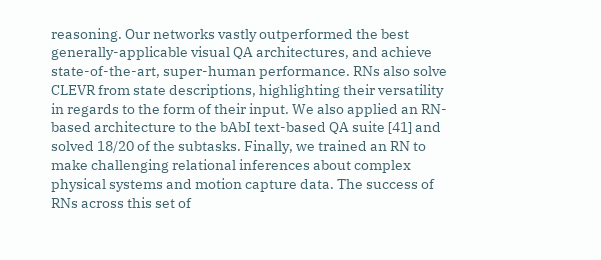reasoning. Our networks vastly outperformed the best generally-applicable visual QA architectures, and achieve state-of-the-art, super-human performance. RNs also solve CLEVR from state descriptions, highlighting their versatility in regards to the form of their input. We also applied an RN-based architecture to the bAbI text-based QA suite [41] and solved 18/20 of the subtasks. Finally, we trained an RN to make challenging relational inferences about complex physical systems and motion capture data. The success of RNs across this set of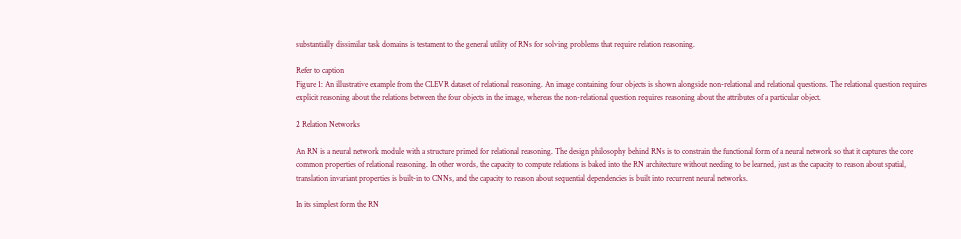substantially dissimilar task domains is testament to the general utility of RNs for solving problems that require relation reasoning.

Refer to caption
Figure 1: An illustrative example from the CLEVR dataset of relational reasoning. An image containing four objects is shown alongside non-relational and relational questions. The relational question requires explicit reasoning about the relations between the four objects in the image, whereas the non-relational question requires reasoning about the attributes of a particular object.

2 Relation Networks

An RN is a neural network module with a structure primed for relational reasoning. The design philosophy behind RNs is to constrain the functional form of a neural network so that it captures the core common properties of relational reasoning. In other words, the capacity to compute relations is baked into the RN architecture without needing to be learned, just as the capacity to reason about spatial, translation invariant properties is built-in to CNNs, and the capacity to reason about sequential dependencies is built into recurrent neural networks.

In its simplest form the RN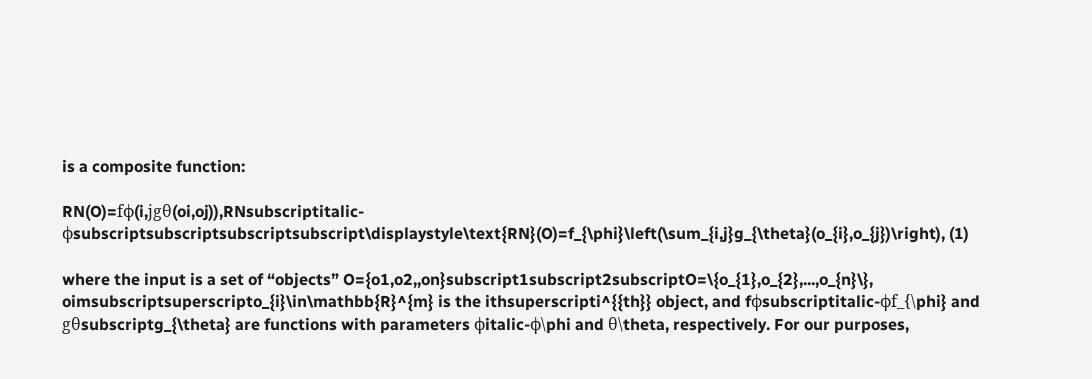is a composite function:

RN(O)=fϕ(i,jgθ(oi,oj)),RNsubscriptitalic-ϕsubscriptsubscriptsubscriptsubscript\displaystyle\text{RN}(O)=f_{\phi}\left(\sum_{i,j}g_{\theta}(o_{i},o_{j})\right), (1)

where the input is a set of “objects” O={o1,o2,,on}subscript1subscript2subscriptO=\{o_{1},o_{2},...,o_{n}\}, oimsubscriptsuperscripto_{i}\in\mathbb{R}^{m} is the ithsuperscripti^{{th}} object, and fϕsubscriptitalic-ϕf_{\phi} and gθsubscriptg_{\theta} are functions with parameters ϕitalic-ϕ\phi and θ\theta, respectively. For our purposes,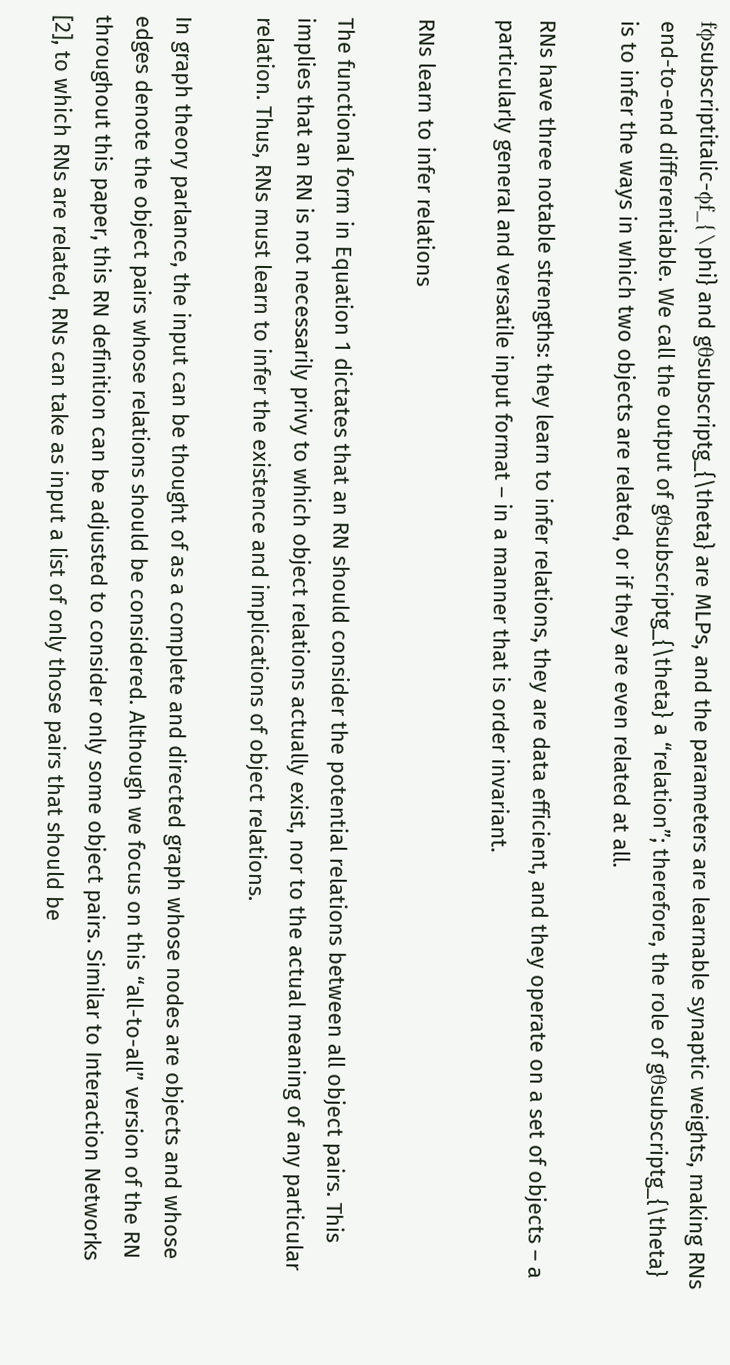fϕsubscriptitalic-ϕf_{\phi} and gθsubscriptg_{\theta} are MLPs, and the parameters are learnable synaptic weights, making RNs end-to-end differentiable. We call the output of gθsubscriptg_{\theta} a “relation”; therefore, the role of gθsubscriptg_{\theta} is to infer the ways in which two objects are related, or if they are even related at all.

RNs have three notable strengths: they learn to infer relations, they are data efficient, and they operate on a set of objects – a particularly general and versatile input format – in a manner that is order invariant.

RNs learn to infer relations

The functional form in Equation 1 dictates that an RN should consider the potential relations between all object pairs. This implies that an RN is not necessarily privy to which object relations actually exist, nor to the actual meaning of any particular relation. Thus, RNs must learn to infer the existence and implications of object relations.

In graph theory parlance, the input can be thought of as a complete and directed graph whose nodes are objects and whose edges denote the object pairs whose relations should be considered. Although we focus on this “all-to-all” version of the RN throughout this paper, this RN definition can be adjusted to consider only some object pairs. Similar to Interaction Networks [2], to which RNs are related, RNs can take as input a list of only those pairs that should be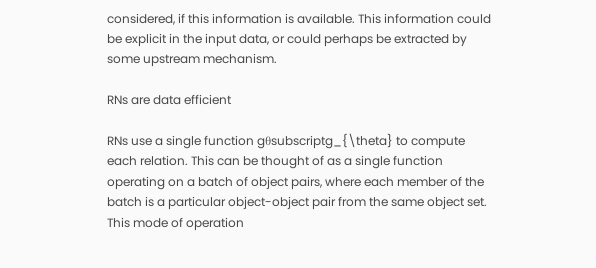considered, if this information is available. This information could be explicit in the input data, or could perhaps be extracted by some upstream mechanism.

RNs are data efficient

RNs use a single function gθsubscriptg_{\theta} to compute each relation. This can be thought of as a single function operating on a batch of object pairs, where each member of the batch is a particular object-object pair from the same object set. This mode of operation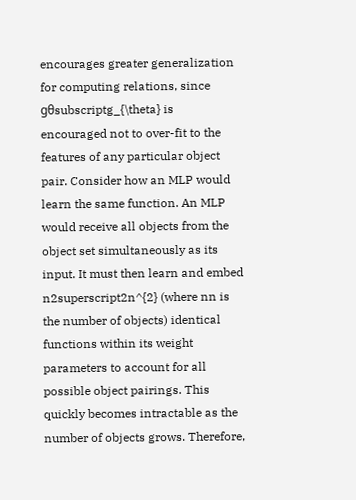encourages greater generalization for computing relations, since gθsubscriptg_{\theta} is encouraged not to over-fit to the features of any particular object pair. Consider how an MLP would learn the same function. An MLP would receive all objects from the object set simultaneously as its input. It must then learn and embed n2superscript2n^{2} (where nn is the number of objects) identical functions within its weight parameters to account for all possible object pairings. This quickly becomes intractable as the number of objects grows. Therefore,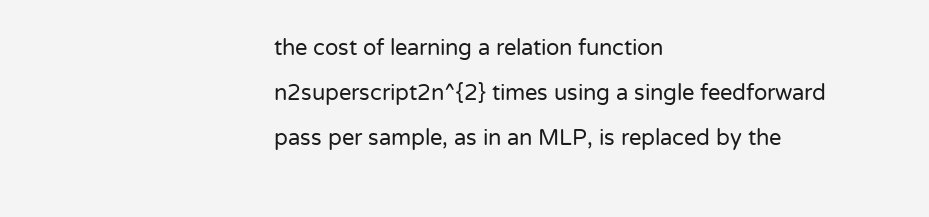the cost of learning a relation function n2superscript2n^{2} times using a single feedforward pass per sample, as in an MLP, is replaced by the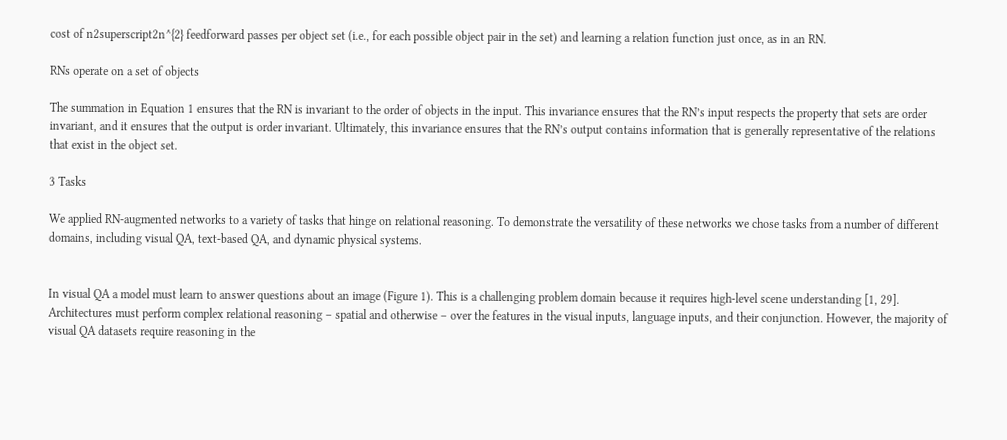cost of n2superscript2n^{2} feedforward passes per object set (i.e., for each possible object pair in the set) and learning a relation function just once, as in an RN.

RNs operate on a set of objects

The summation in Equation 1 ensures that the RN is invariant to the order of objects in the input. This invariance ensures that the RN’s input respects the property that sets are order invariant, and it ensures that the output is order invariant. Ultimately, this invariance ensures that the RN’s output contains information that is generally representative of the relations that exist in the object set.

3 Tasks

We applied RN-augmented networks to a variety of tasks that hinge on relational reasoning. To demonstrate the versatility of these networks we chose tasks from a number of different domains, including visual QA, text-based QA, and dynamic physical systems.


In visual QA a model must learn to answer questions about an image (Figure 1). This is a challenging problem domain because it requires high-level scene understanding [1, 29]. Architectures must perform complex relational reasoning – spatial and otherwise – over the features in the visual inputs, language inputs, and their conjunction. However, the majority of visual QA datasets require reasoning in the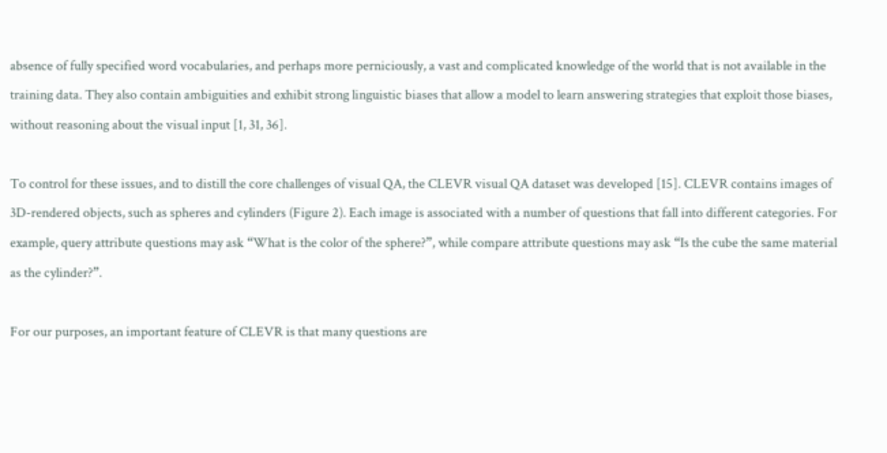absence of fully specified word vocabularies, and perhaps more perniciously, a vast and complicated knowledge of the world that is not available in the training data. They also contain ambiguities and exhibit strong linguistic biases that allow a model to learn answering strategies that exploit those biases, without reasoning about the visual input [1, 31, 36].

To control for these issues, and to distill the core challenges of visual QA, the CLEVR visual QA dataset was developed [15]. CLEVR contains images of 3D-rendered objects, such as spheres and cylinders (Figure 2). Each image is associated with a number of questions that fall into different categories. For example, query attribute questions may ask “What is the color of the sphere?”, while compare attribute questions may ask “Is the cube the same material as the cylinder?”.

For our purposes, an important feature of CLEVR is that many questions are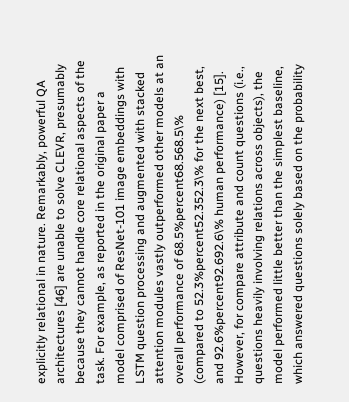explicitly relational in nature. Remarkably, powerful QA architectures [46] are unable to solve CLEVR, presumably because they cannot handle core relational aspects of the task. For example, as reported in the original paper a model comprised of ResNet-101 image embeddings with LSTM question processing and augmented with stacked attention modules vastly outperformed other models at an overall performance of 68.5%percent68.568.5\% (compared to 52.3%percent52.352.3\% for the next best, and 92.6%percent92.692.6\% human performance) [15]. However, for compare attribute and count questions (i.e., questions heavily involving relations across objects), the model performed little better than the simplest baseline, which answered questions solely based on the probability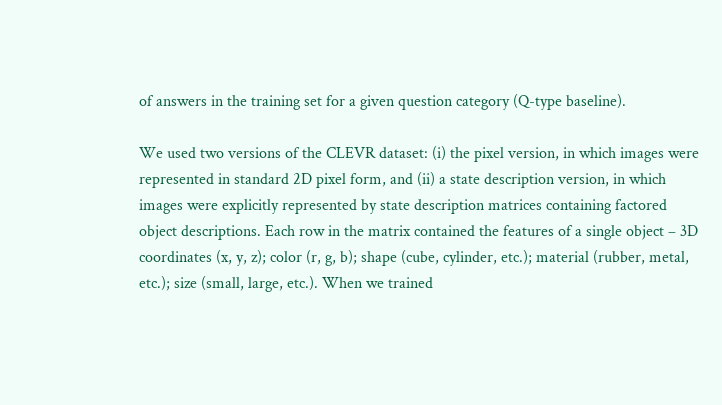of answers in the training set for a given question category (Q-type baseline).

We used two versions of the CLEVR dataset: (i) the pixel version, in which images were represented in standard 2D pixel form, and (ii) a state description version, in which images were explicitly represented by state description matrices containing factored object descriptions. Each row in the matrix contained the features of a single object – 3D coordinates (x, y, z); color (r, g, b); shape (cube, cylinder, etc.); material (rubber, metal, etc.); size (small, large, etc.). When we trained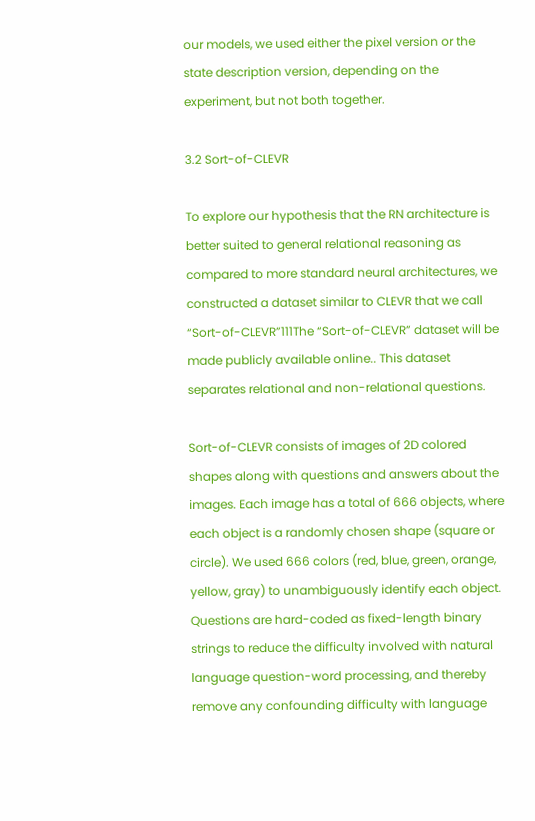our models, we used either the pixel version or the state description version, depending on the experiment, but not both together.

3.2 Sort-of-CLEVR

To explore our hypothesis that the RN architecture is better suited to general relational reasoning as compared to more standard neural architectures, we constructed a dataset similar to CLEVR that we call “Sort-of-CLEVR”111The “Sort-of-CLEVR” dataset will be made publicly available online.. This dataset separates relational and non-relational questions.

Sort-of-CLEVR consists of images of 2D colored shapes along with questions and answers about the images. Each image has a total of 666 objects, where each object is a randomly chosen shape (square or circle). We used 666 colors (red, blue, green, orange, yellow, gray) to unambiguously identify each object. Questions are hard-coded as fixed-length binary strings to reduce the difficulty involved with natural language question-word processing, and thereby remove any confounding difficulty with language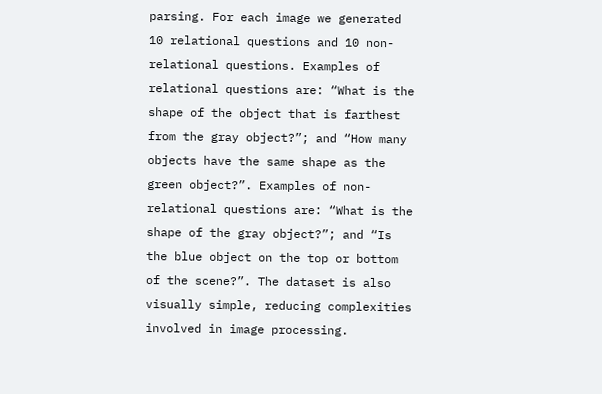parsing. For each image we generated 10 relational questions and 10 non-relational questions. Examples of relational questions are: “What is the shape of the object that is farthest from the gray object?”; and “How many objects have the same shape as the green object?”. Examples of non-relational questions are: “What is the shape of the gray object?”; and “Is the blue object on the top or bottom of the scene?”. The dataset is also visually simple, reducing complexities involved in image processing.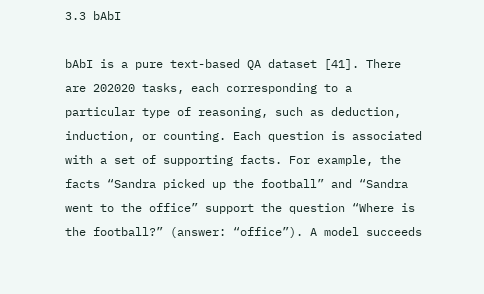3.3 bAbI

bAbI is a pure text-based QA dataset [41]. There are 202020 tasks, each corresponding to a particular type of reasoning, such as deduction, induction, or counting. Each question is associated with a set of supporting facts. For example, the facts “Sandra picked up the football” and “Sandra went to the office” support the question “Where is the football?” (answer: “office”). A model succeeds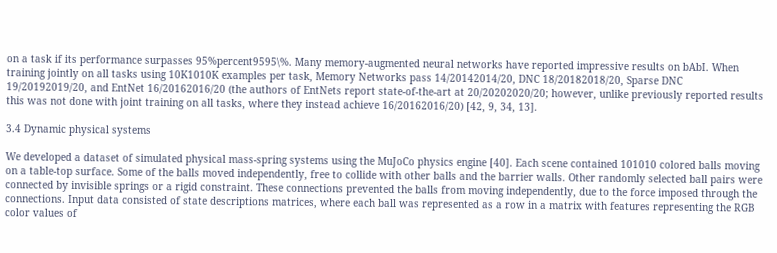on a task if its performance surpasses 95%percent9595\%. Many memory-augmented neural networks have reported impressive results on bAbI. When training jointly on all tasks using 10K1010K examples per task, Memory Networks pass 14/20142014/20, DNC 18/20182018/20, Sparse DNC 19/20192019/20, and EntNet 16/20162016/20 (the authors of EntNets report state-of-the-art at 20/20202020/20; however, unlike previously reported results this was not done with joint training on all tasks, where they instead achieve 16/20162016/20) [42, 9, 34, 13].

3.4 Dynamic physical systems

We developed a dataset of simulated physical mass-spring systems using the MuJoCo physics engine [40]. Each scene contained 101010 colored balls moving on a table-top surface. Some of the balls moved independently, free to collide with other balls and the barrier walls. Other randomly selected ball pairs were connected by invisible springs or a rigid constraint. These connections prevented the balls from moving independently, due to the force imposed through the connections. Input data consisted of state descriptions matrices, where each ball was represented as a row in a matrix with features representing the RGB color values of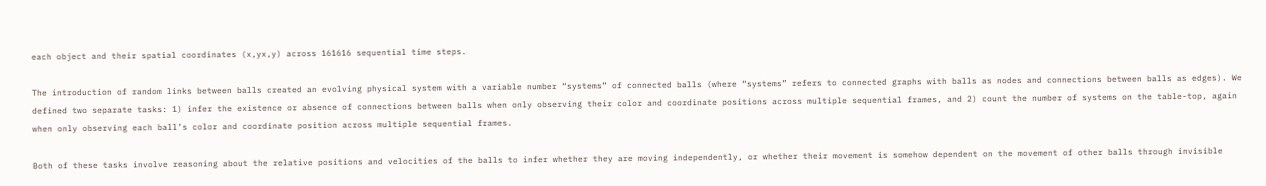each object and their spatial coordinates (x,yx,y) across 161616 sequential time steps.

The introduction of random links between balls created an evolving physical system with a variable number “systems” of connected balls (where “systems” refers to connected graphs with balls as nodes and connections between balls as edges). We defined two separate tasks: 1) infer the existence or absence of connections between balls when only observing their color and coordinate positions across multiple sequential frames, and 2) count the number of systems on the table-top, again when only observing each ball’s color and coordinate position across multiple sequential frames.

Both of these tasks involve reasoning about the relative positions and velocities of the balls to infer whether they are moving independently, or whether their movement is somehow dependent on the movement of other balls through invisible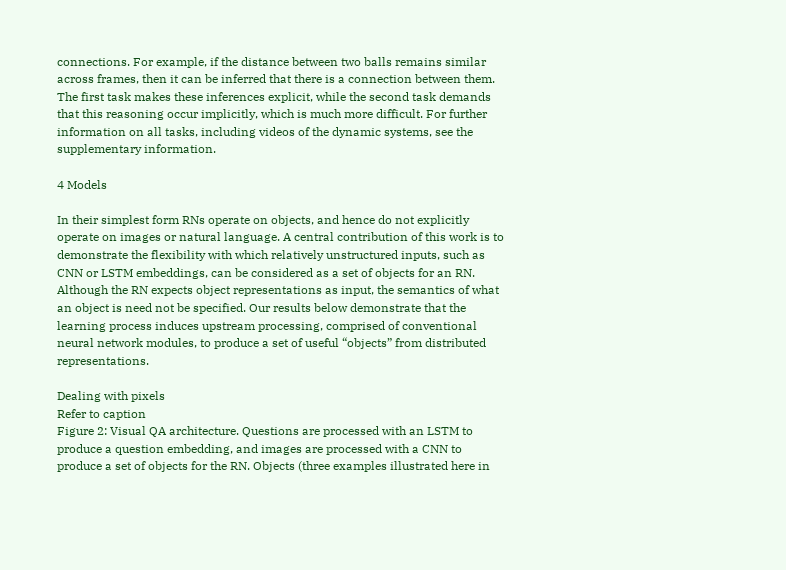connections. For example, if the distance between two balls remains similar across frames, then it can be inferred that there is a connection between them. The first task makes these inferences explicit, while the second task demands that this reasoning occur implicitly, which is much more difficult. For further information on all tasks, including videos of the dynamic systems, see the supplementary information.

4 Models

In their simplest form RNs operate on objects, and hence do not explicitly operate on images or natural language. A central contribution of this work is to demonstrate the flexibility with which relatively unstructured inputs, such as CNN or LSTM embeddings, can be considered as a set of objects for an RN. Although the RN expects object representations as input, the semantics of what an object is need not be specified. Our results below demonstrate that the learning process induces upstream processing, comprised of conventional neural network modules, to produce a set of useful “objects” from distributed representations.

Dealing with pixels
Refer to caption
Figure 2: Visual QA architecture. Questions are processed with an LSTM to produce a question embedding, and images are processed with a CNN to produce a set of objects for the RN. Objects (three examples illustrated here in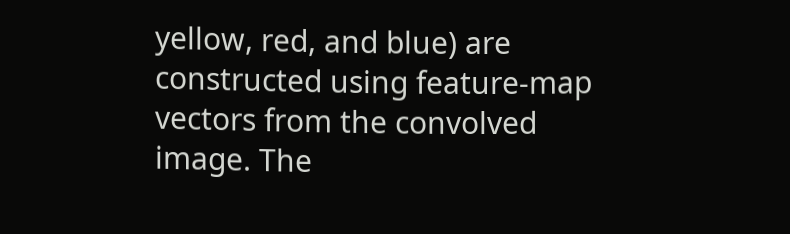yellow, red, and blue) are constructed using feature-map vectors from the convolved image. The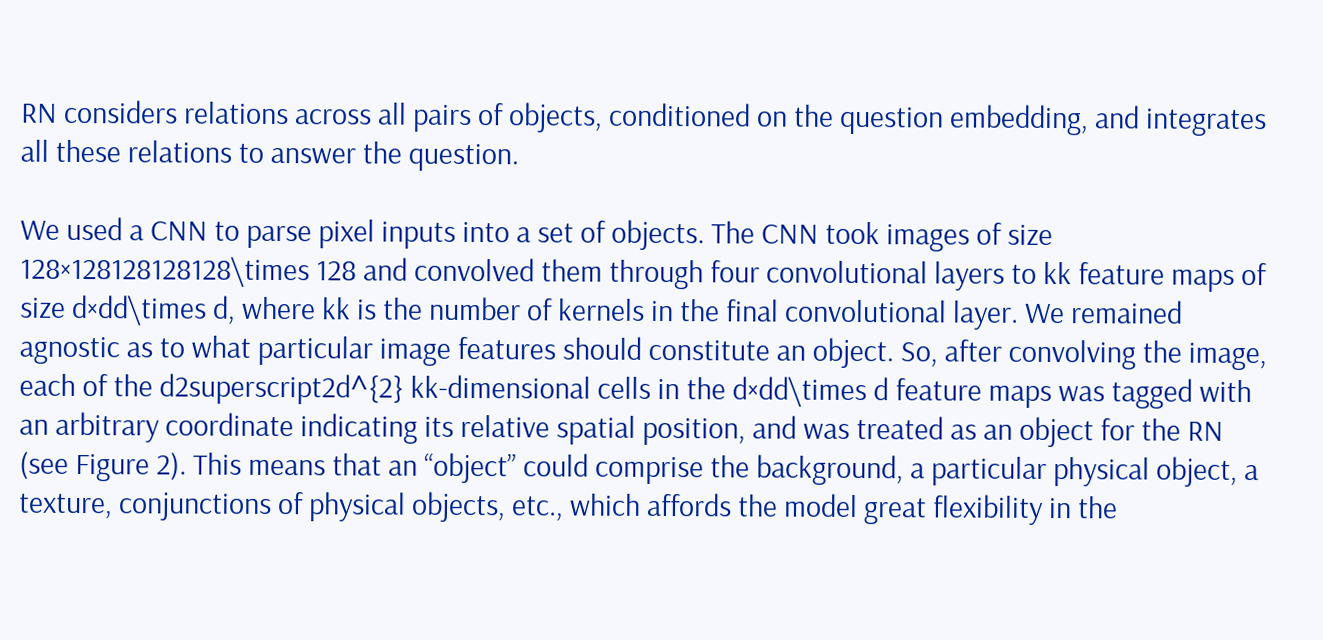RN considers relations across all pairs of objects, conditioned on the question embedding, and integrates all these relations to answer the question.

We used a CNN to parse pixel inputs into a set of objects. The CNN took images of size 128×128128128128\times 128 and convolved them through four convolutional layers to kk feature maps of size d×dd\times d, where kk is the number of kernels in the final convolutional layer. We remained agnostic as to what particular image features should constitute an object. So, after convolving the image, each of the d2superscript2d^{2} kk-dimensional cells in the d×dd\times d feature maps was tagged with an arbitrary coordinate indicating its relative spatial position, and was treated as an object for the RN (see Figure 2). This means that an “object” could comprise the background, a particular physical object, a texture, conjunctions of physical objects, etc., which affords the model great flexibility in the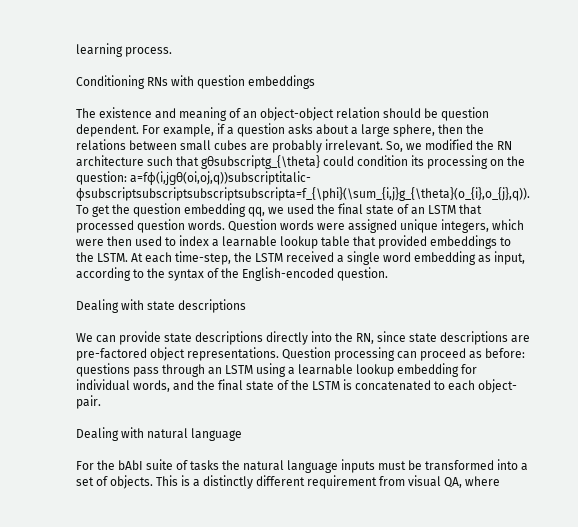learning process.

Conditioning RNs with question embeddings

The existence and meaning of an object-object relation should be question dependent. For example, if a question asks about a large sphere, then the relations between small cubes are probably irrelevant. So, we modified the RN architecture such that gθsubscriptg_{\theta} could condition its processing on the question: a=fϕ(i,jgθ(oi,oj,q))subscriptitalic-ϕsubscriptsubscriptsubscriptsubscripta=f_{\phi}(\sum_{i,j}g_{\theta}(o_{i},o_{j},q)). To get the question embedding qq, we used the final state of an LSTM that processed question words. Question words were assigned unique integers, which were then used to index a learnable lookup table that provided embeddings to the LSTM. At each time-step, the LSTM received a single word embedding as input, according to the syntax of the English-encoded question.

Dealing with state descriptions

We can provide state descriptions directly into the RN, since state descriptions are pre-factored object representations. Question processing can proceed as before: questions pass through an LSTM using a learnable lookup embedding for individual words, and the final state of the LSTM is concatenated to each object-pair.

Dealing with natural language

For the bAbI suite of tasks the natural language inputs must be transformed into a set of objects. This is a distinctly different requirement from visual QA, where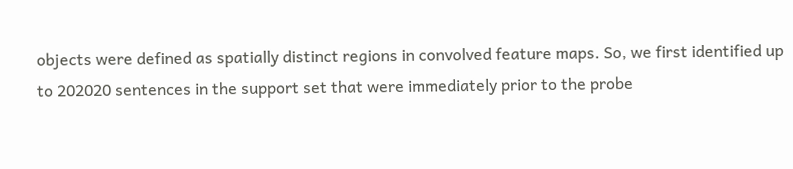objects were defined as spatially distinct regions in convolved feature maps. So, we first identified up to 202020 sentences in the support set that were immediately prior to the probe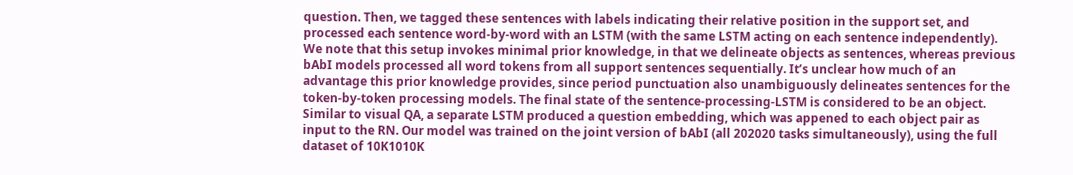question. Then, we tagged these sentences with labels indicating their relative position in the support set, and processed each sentence word-by-word with an LSTM (with the same LSTM acting on each sentence independently). We note that this setup invokes minimal prior knowledge, in that we delineate objects as sentences, whereas previous bAbI models processed all word tokens from all support sentences sequentially. It’s unclear how much of an advantage this prior knowledge provides, since period punctuation also unambiguously delineates sentences for the token-by-token processing models. The final state of the sentence-processing-LSTM is considered to be an object. Similar to visual QA, a separate LSTM produced a question embedding, which was appened to each object pair as input to the RN. Our model was trained on the joint version of bAbI (all 202020 tasks simultaneously), using the full dataset of 10K1010K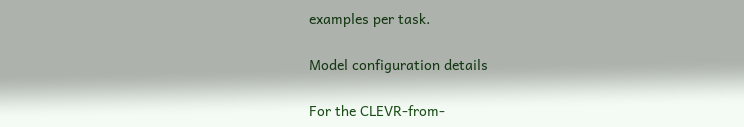examples per task.

Model configuration details

For the CLEVR-from-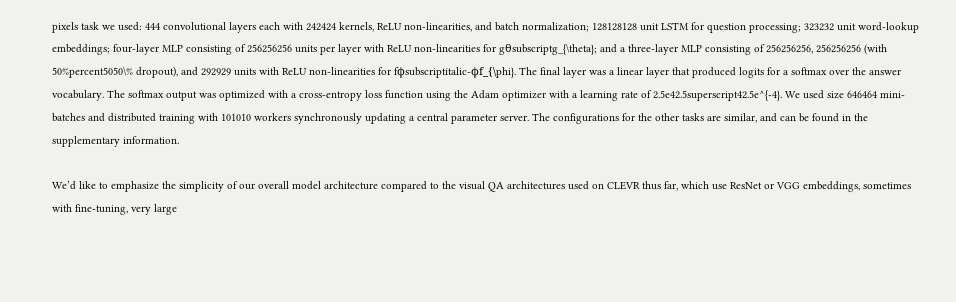pixels task we used: 444 convolutional layers each with 242424 kernels, ReLU non-linearities, and batch normalization; 128128128 unit LSTM for question processing; 323232 unit word-lookup embeddings; four-layer MLP consisting of 256256256 units per layer with ReLU non-linearities for gθsubscriptg_{\theta}; and a three-layer MLP consisting of 256256256, 256256256 (with 50%percent5050\% dropout), and 292929 units with ReLU non-linearities for fϕsubscriptitalic-ϕf_{\phi}. The final layer was a linear layer that produced logits for a softmax over the answer vocabulary. The softmax output was optimized with a cross-entropy loss function using the Adam optimizer with a learning rate of 2.5e42.5superscript42.5e^{-4}. We used size 646464 mini-batches and distributed training with 101010 workers synchronously updating a central parameter server. The configurations for the other tasks are similar, and can be found in the supplementary information.

We’d like to emphasize the simplicity of our overall model architecture compared to the visual QA architectures used on CLEVR thus far, which use ResNet or VGG embeddings, sometimes with fine-tuning, very large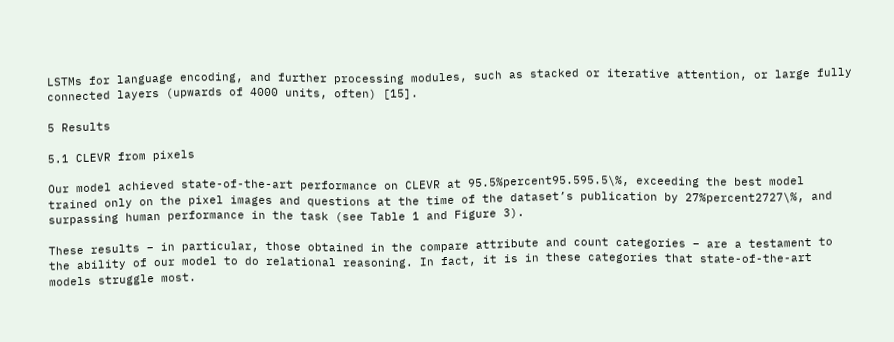LSTMs for language encoding, and further processing modules, such as stacked or iterative attention, or large fully connected layers (upwards of 4000 units, often) [15].

5 Results

5.1 CLEVR from pixels

Our model achieved state-of-the-art performance on CLEVR at 95.5%percent95.595.5\%, exceeding the best model trained only on the pixel images and questions at the time of the dataset’s publication by 27%percent2727\%, and surpassing human performance in the task (see Table 1 and Figure 3).

These results – in particular, those obtained in the compare attribute and count categories – are a testament to the ability of our model to do relational reasoning. In fact, it is in these categories that state-of-the-art models struggle most.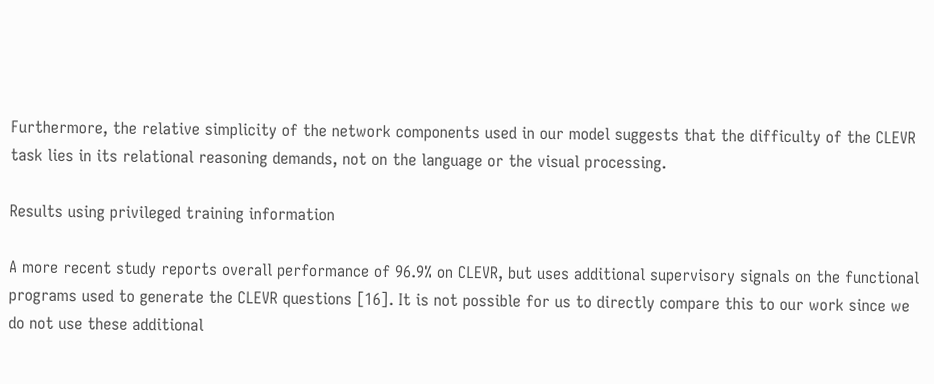Furthermore, the relative simplicity of the network components used in our model suggests that the difficulty of the CLEVR task lies in its relational reasoning demands, not on the language or the visual processing.

Results using privileged training information

A more recent study reports overall performance of 96.9% on CLEVR, but uses additional supervisory signals on the functional programs used to generate the CLEVR questions [16]. It is not possible for us to directly compare this to our work since we do not use these additional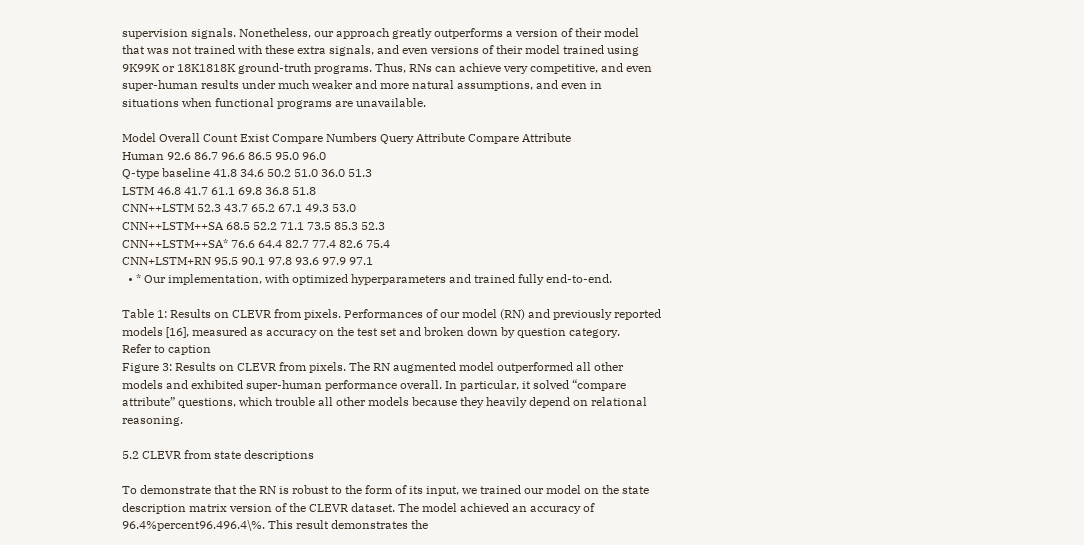supervision signals. Nonetheless, our approach greatly outperforms a version of their model that was not trained with these extra signals, and even versions of their model trained using 9K99K or 18K1818K ground-truth programs. Thus, RNs can achieve very competitive, and even super-human results under much weaker and more natural assumptions, and even in situations when functional programs are unavailable.

Model Overall Count Exist Compare Numbers Query Attribute Compare Attribute
Human 92.6 86.7 96.6 86.5 95.0 96.0
Q-type baseline 41.8 34.6 50.2 51.0 36.0 51.3
LSTM 46.8 41.7 61.1 69.8 36.8 51.8
CNN++LSTM 52.3 43.7 65.2 67.1 49.3 53.0
CNN++LSTM++SA 68.5 52.2 71.1 73.5 85.3 52.3
CNN++LSTM++SA* 76.6 64.4 82.7 77.4 82.6 75.4
CNN+LSTM+RN 95.5 90.1 97.8 93.6 97.9 97.1
  • * Our implementation, with optimized hyperparameters and trained fully end-to-end.

Table 1: Results on CLEVR from pixels. Performances of our model (RN) and previously reported models [16], measured as accuracy on the test set and broken down by question category.
Refer to caption
Figure 3: Results on CLEVR from pixels. The RN augmented model outperformed all other models and exhibited super-human performance overall. In particular, it solved “compare attribute” questions, which trouble all other models because they heavily depend on relational reasoning.

5.2 CLEVR from state descriptions

To demonstrate that the RN is robust to the form of its input, we trained our model on the state description matrix version of the CLEVR dataset. The model achieved an accuracy of 96.4%percent96.496.4\%. This result demonstrates the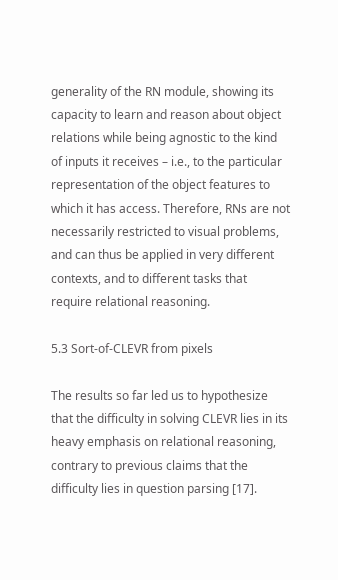generality of the RN module, showing its capacity to learn and reason about object relations while being agnostic to the kind of inputs it receives – i.e., to the particular representation of the object features to which it has access. Therefore, RNs are not necessarily restricted to visual problems, and can thus be applied in very different contexts, and to different tasks that require relational reasoning.

5.3 Sort-of-CLEVR from pixels

The results so far led us to hypothesize that the difficulty in solving CLEVR lies in its heavy emphasis on relational reasoning, contrary to previous claims that the difficulty lies in question parsing [17].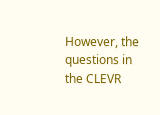However, the questions in the CLEVR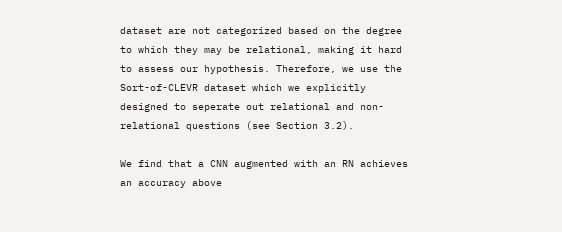dataset are not categorized based on the degree to which they may be relational, making it hard to assess our hypothesis. Therefore, we use the Sort-of-CLEVR dataset which we explicitly designed to seperate out relational and non-relational questions (see Section 3.2).

We find that a CNN augmented with an RN achieves an accuracy above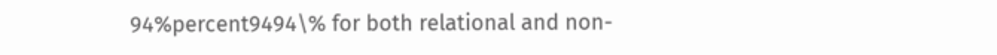94%percent9494\% for both relational and non-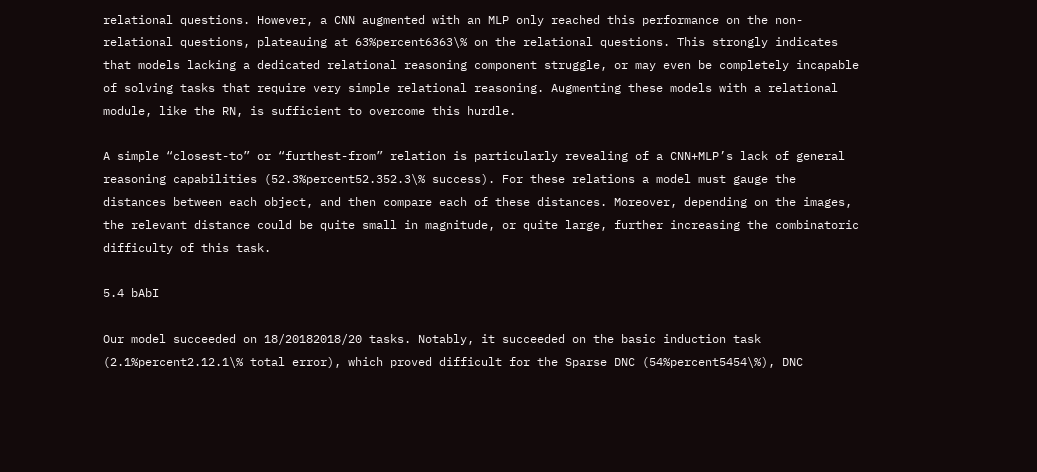relational questions. However, a CNN augmented with an MLP only reached this performance on the non-relational questions, plateauing at 63%percent6363\% on the relational questions. This strongly indicates that models lacking a dedicated relational reasoning component struggle, or may even be completely incapable of solving tasks that require very simple relational reasoning. Augmenting these models with a relational module, like the RN, is sufficient to overcome this hurdle.

A simple “closest-to” or “furthest-from” relation is particularly revealing of a CNN+MLP’s lack of general reasoning capabilities (52.3%percent52.352.3\% success). For these relations a model must gauge the distances between each object, and then compare each of these distances. Moreover, depending on the images, the relevant distance could be quite small in magnitude, or quite large, further increasing the combinatoric difficulty of this task.

5.4 bAbI

Our model succeeded on 18/20182018/20 tasks. Notably, it succeeded on the basic induction task (2.1%percent2.12.1\% total error), which proved difficult for the Sparse DNC (54%percent5454\%), DNC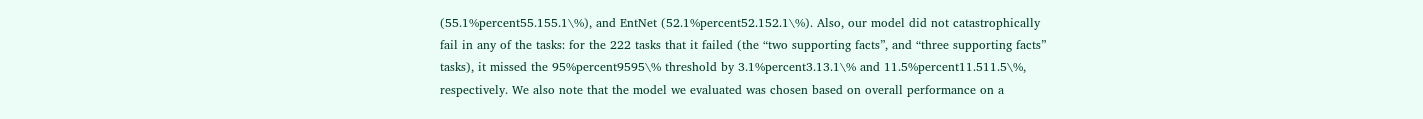(55.1%percent55.155.1\%), and EntNet (52.1%percent52.152.1\%). Also, our model did not catastrophically fail in any of the tasks: for the 222 tasks that it failed (the “two supporting facts”, and “three supporting facts” tasks), it missed the 95%percent9595\% threshold by 3.1%percent3.13.1\% and 11.5%percent11.511.5\%, respectively. We also note that the model we evaluated was chosen based on overall performance on a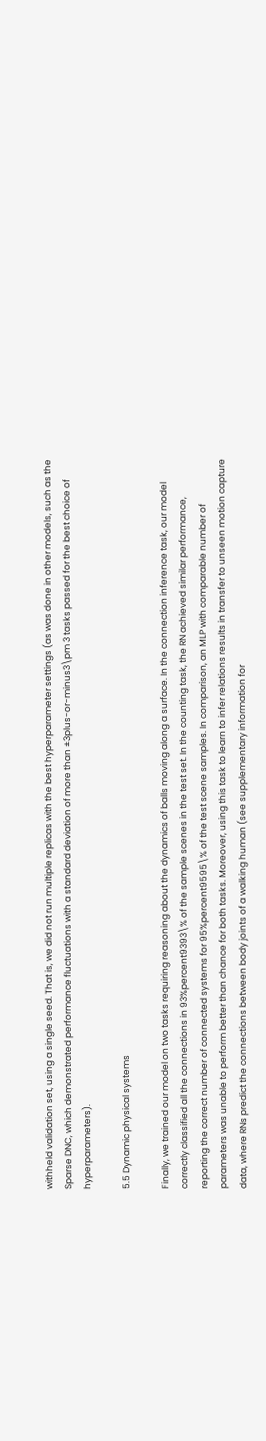withheld validation set, using a single seed. That is, we did not run multiple replicas with the best hyperparameter settings (as was done in other models, such as the Sparse DNC, which demonstrated performance fluctuations with a standard deviation of more than ±3plus-or-minus3\pm 3 tasks passed for the best choice of hyperparameters).

5.5 Dynamic physical systems

Finally, we trained our model on two tasks requiring reasoning about the dynamics of balls moving along a surface. In the connection inference task, our model correctly classified all the connections in 93%percent9393\% of the sample scenes in the test set. In the counting task, the RN achieved similar performance, reporting the correct number of connected systems for 95%percent9595\% of the test scene samples. In comparison, an MLP with comparable number of parameters was unable to perform better than chance for both tasks. Moreover, using this task to learn to infer relations results in transfer to unseen motion capture data, where RNs predict the connections between body joints of a walking human (see supplementary information for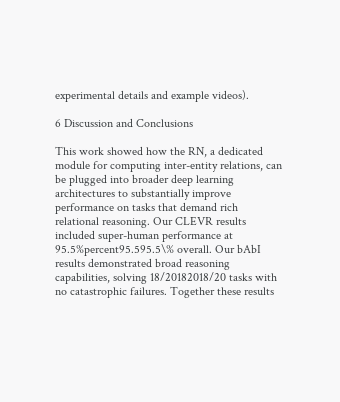experimental details and example videos).

6 Discussion and Conclusions

This work showed how the RN, a dedicated module for computing inter-entity relations, can be plugged into broader deep learning architectures to substantially improve performance on tasks that demand rich relational reasoning. Our CLEVR results included super-human performance at 95.5%percent95.595.5\% overall. Our bAbI results demonstrated broad reasoning capabilities, solving 18/20182018/20 tasks with no catastrophic failures. Together these results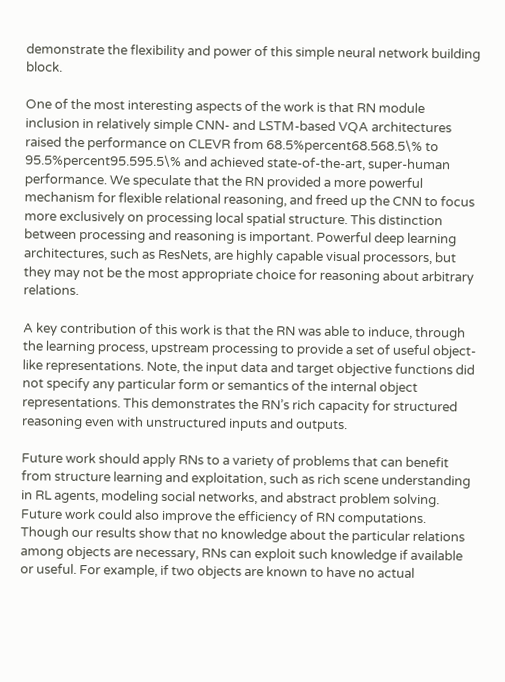demonstrate the flexibility and power of this simple neural network building block.

One of the most interesting aspects of the work is that RN module inclusion in relatively simple CNN- and LSTM-based VQA architectures raised the performance on CLEVR from 68.5%percent68.568.5\% to 95.5%percent95.595.5\% and achieved state-of-the-art, super-human performance. We speculate that the RN provided a more powerful mechanism for flexible relational reasoning, and freed up the CNN to focus more exclusively on processing local spatial structure. This distinction between processing and reasoning is important. Powerful deep learning architectures, such as ResNets, are highly capable visual processors, but they may not be the most appropriate choice for reasoning about arbitrary relations.

A key contribution of this work is that the RN was able to induce, through the learning process, upstream processing to provide a set of useful object-like representations. Note, the input data and target objective functions did not specify any particular form or semantics of the internal object representations. This demonstrates the RN’s rich capacity for structured reasoning even with unstructured inputs and outputs.

Future work should apply RNs to a variety of problems that can benefit from structure learning and exploitation, such as rich scene understanding in RL agents, modeling social networks, and abstract problem solving. Future work could also improve the efficiency of RN computations. Though our results show that no knowledge about the particular relations among objects are necessary, RNs can exploit such knowledge if available or useful. For example, if two objects are known to have no actual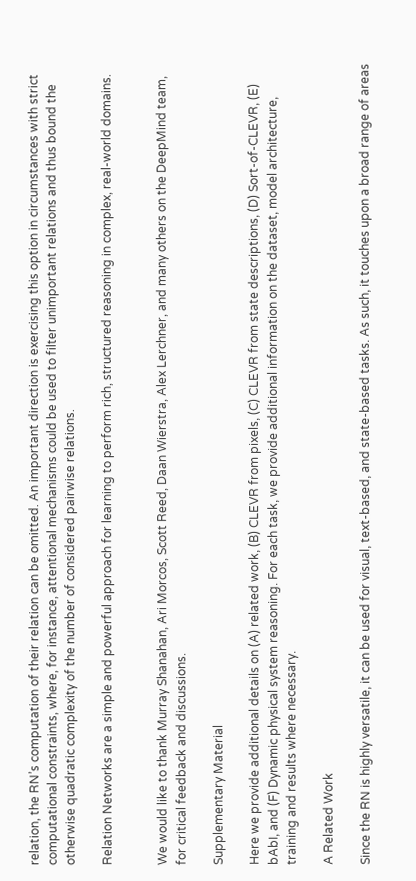relation, the RN’s computation of their relation can be omitted. An important direction is exercising this option in circumstances with strict computational constraints, where, for instance, attentional mechanisms could be used to filter unimportant relations and thus bound the otherwise quadratic complexity of the number of considered pairwise relations.

Relation Networks are a simple and powerful approach for learning to perform rich, structured reasoning in complex, real-world domains.


We would like to thank Murray Shanahan, Ari Morcos, Scott Reed, Daan Wierstra, Alex Lerchner, and many others on the DeepMind team, for critical feedback and discussions.

Supplementary Material

Here we provide additional details on (A) related work, (B) CLEVR from pixels, (C) CLEVR from state descriptions, (D) Sort-of-CLEVR, (E) bAbI, and (F) Dynamic physical system reasoning. For each task, we provide additional information on the dataset, model architecture, training and results where necessary.

A Related Work

Since the RN is highly versatile, it can be used for visual, text-based, and state-based tasks. As such, it touches upon a broad range of areas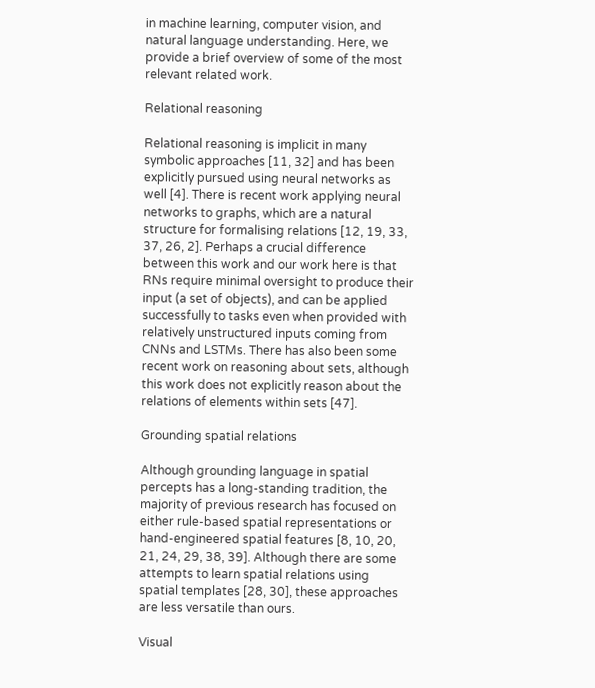in machine learning, computer vision, and natural language understanding. Here, we provide a brief overview of some of the most relevant related work.

Relational reasoning

Relational reasoning is implicit in many symbolic approaches [11, 32] and has been explicitly pursued using neural networks as well [4]. There is recent work applying neural networks to graphs, which are a natural structure for formalising relations [12, 19, 33, 37, 26, 2]. Perhaps a crucial difference between this work and our work here is that RNs require minimal oversight to produce their input (a set of objects), and can be applied successfully to tasks even when provided with relatively unstructured inputs coming from CNNs and LSTMs. There has also been some recent work on reasoning about sets, although this work does not explicitly reason about the relations of elements within sets [47].

Grounding spatial relations

Although grounding language in spatial percepts has a long-standing tradition, the majority of previous research has focused on either rule-based spatial representations or hand-engineered spatial features [8, 10, 20, 21, 24, 29, 38, 39]. Although there are some attempts to learn spatial relations using spatial templates [28, 30], these approaches are less versatile than ours.

Visual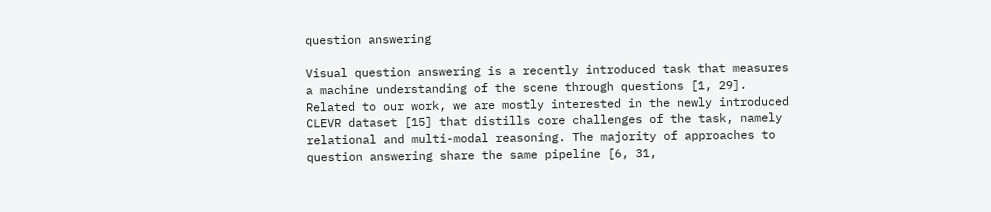question answering

Visual question answering is a recently introduced task that measures a machine understanding of the scene through questions [1, 29]. Related to our work, we are mostly interested in the newly introduced CLEVR dataset [15] that distills core challenges of the task, namely relational and multi-modal reasoning. The majority of approaches to question answering share the same pipeline [6, 31,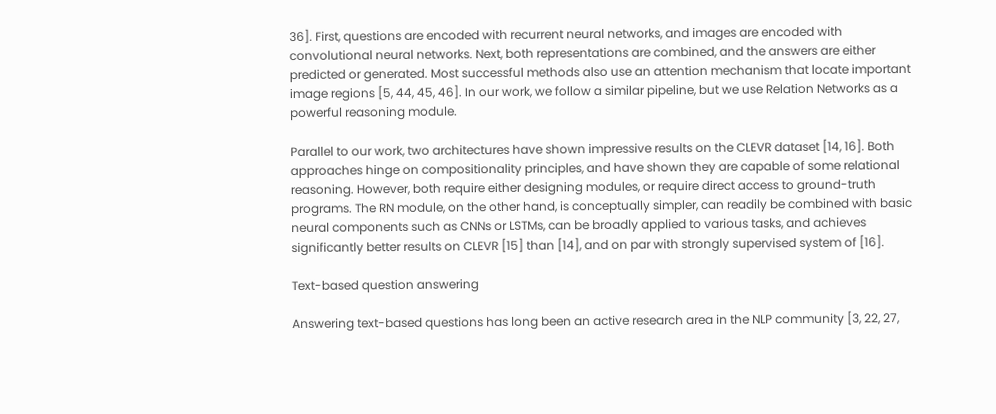36]. First, questions are encoded with recurrent neural networks, and images are encoded with convolutional neural networks. Next, both representations are combined, and the answers are either predicted or generated. Most successful methods also use an attention mechanism that locate important image regions [5, 44, 45, 46]. In our work, we follow a similar pipeline, but we use Relation Networks as a powerful reasoning module.

Parallel to our work, two architectures have shown impressive results on the CLEVR dataset [14, 16]. Both approaches hinge on compositionality principles, and have shown they are capable of some relational reasoning. However, both require either designing modules, or require direct access to ground-truth programs. The RN module, on the other hand, is conceptually simpler, can readily be combined with basic neural components such as CNNs or LSTMs, can be broadly applied to various tasks, and achieves significantly better results on CLEVR [15] than [14], and on par with strongly supervised system of [16].

Text-based question answering

Answering text-based questions has long been an active research area in the NLP community [3, 22, 27,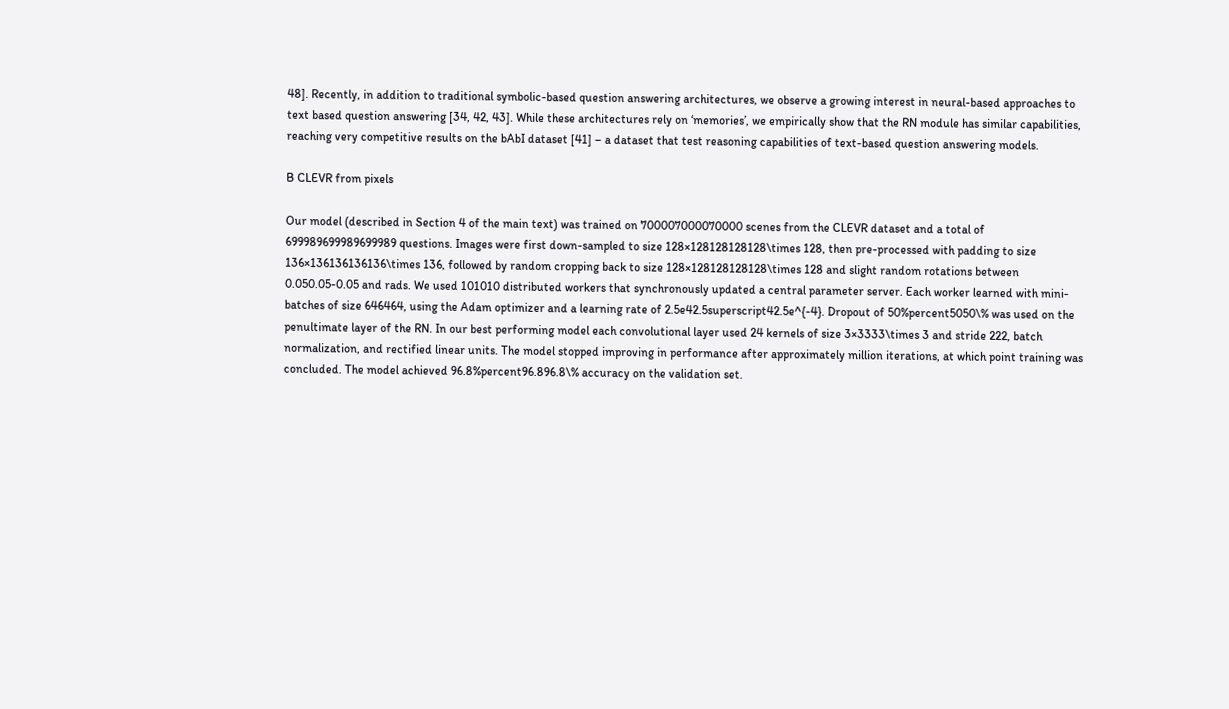48]. Recently, in addition to traditional symbolic-based question answering architectures, we observe a growing interest in neural-based approaches to text based question answering [34, 42, 43]. While these architectures rely on ‘memories’, we empirically show that the RN module has similar capabilities, reaching very competitive results on the bAbI dataset [41] – a dataset that test reasoning capabilities of text-based question answering models.

B CLEVR from pixels

Our model (described in Section 4 of the main text) was trained on 700007000070000 scenes from the CLEVR dataset and a total of 699989699989699989 questions. Images were first down-sampled to size 128×128128128128\times 128, then pre-processed with padding to size 136×136136136136\times 136, followed by random cropping back to size 128×128128128128\times 128 and slight random rotations between 0.050.05-0.05 and rads. We used 101010 distributed workers that synchronously updated a central parameter server. Each worker learned with mini-batches of size 646464, using the Adam optimizer and a learning rate of 2.5e42.5superscript42.5e^{-4}. Dropout of 50%percent5050\% was used on the penultimate layer of the RN. In our best performing model each convolutional layer used 24 kernels of size 3×3333\times 3 and stride 222, batch normalization, and rectified linear units. The model stopped improving in performance after approximately million iterations, at which point training was concluded. The model achieved 96.8%percent96.896.8\% accuracy on the validation set.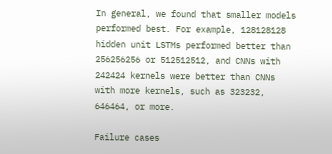In general, we found that smaller models performed best. For example, 128128128 hidden unit LSTMs performed better than 256256256 or 512512512, and CNNs with 242424 kernels were better than CNNs with more kernels, such as 323232, 646464, or more.

Failure cases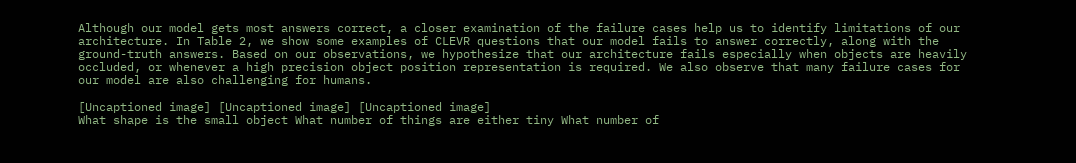Although our model gets most answers correct, a closer examination of the failure cases help us to identify limitations of our architecture. In Table 2, we show some examples of CLEVR questions that our model fails to answer correctly, along with the ground-truth answers. Based on our observations, we hypothesize that our architecture fails especially when objects are heavily occluded, or whenever a high precision object position representation is required. We also observe that many failure cases for our model are also challenging for humans.

[Uncaptioned image] [Uncaptioned image] [Uncaptioned image]
What shape is the small object What number of things are either tiny What number of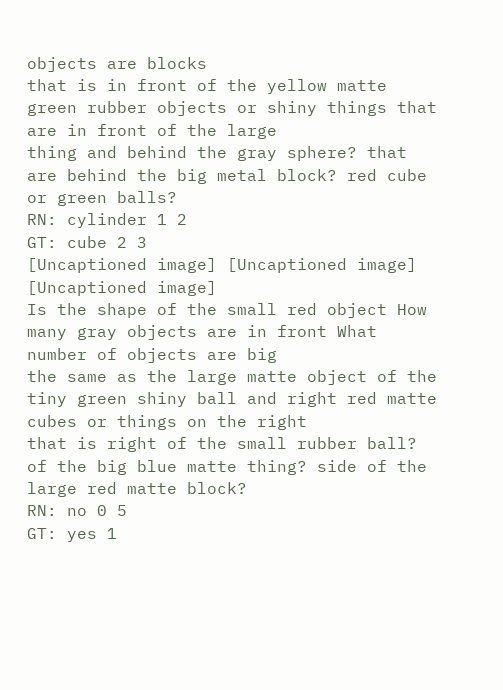objects are blocks
that is in front of the yellow matte green rubber objects or shiny things that are in front of the large
thing and behind the gray sphere? that are behind the big metal block? red cube or green balls?
RN: cylinder 1 2
GT: cube 2 3
[Uncaptioned image] [Uncaptioned image] [Uncaptioned image]
Is the shape of the small red object How many gray objects are in front What number of objects are big
the same as the large matte object of the tiny green shiny ball and right red matte cubes or things on the right
that is right of the small rubber ball? of the big blue matte thing? side of the large red matte block?
RN: no 0 5
GT: yes 1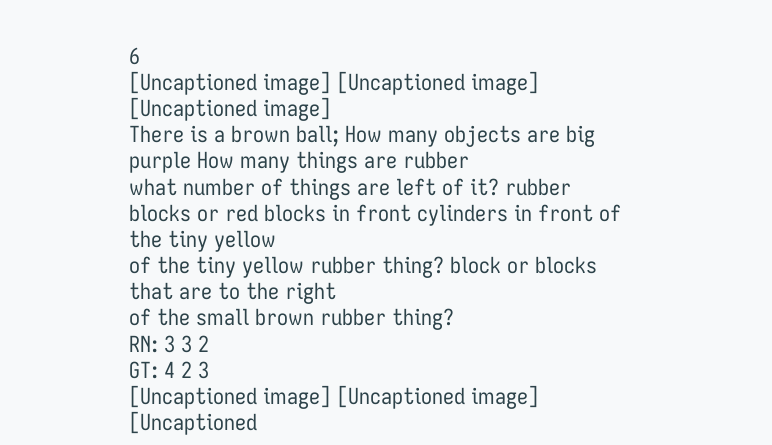6
[Uncaptioned image] [Uncaptioned image] [Uncaptioned image]
There is a brown ball; How many objects are big purple How many things are rubber
what number of things are left of it? rubber blocks or red blocks in front cylinders in front of the tiny yellow
of the tiny yellow rubber thing? block or blocks that are to the right
of the small brown rubber thing?
RN: 3 3 2
GT: 4 2 3
[Uncaptioned image] [Uncaptioned image] [Uncaptioned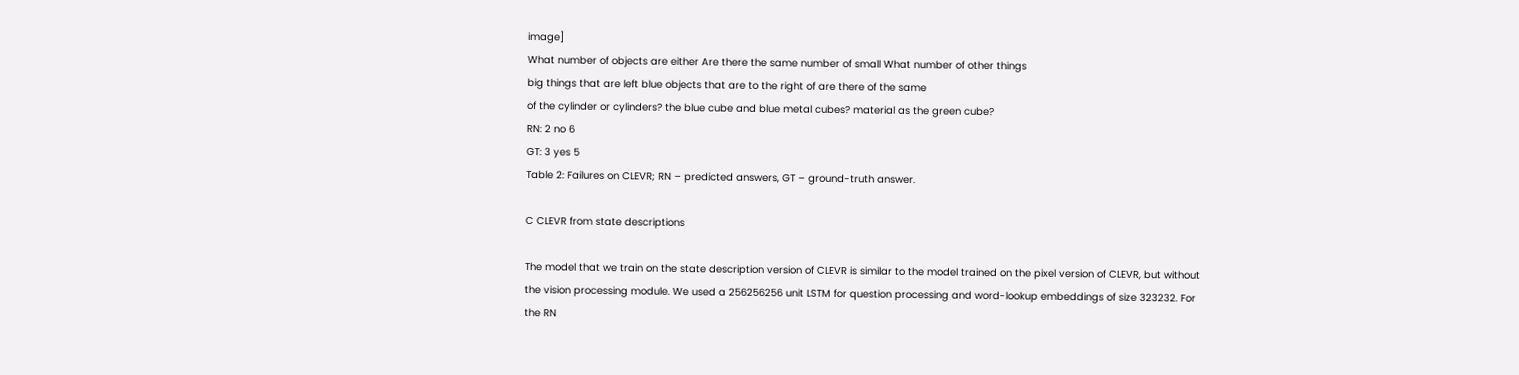image]
What number of objects are either Are there the same number of small What number of other things
big things that are left blue objects that are to the right of are there of the same
of the cylinder or cylinders? the blue cube and blue metal cubes? material as the green cube?
RN: 2 no 6
GT: 3 yes 5
Table 2: Failures on CLEVR; RN – predicted answers, GT – ground-truth answer.

C CLEVR from state descriptions

The model that we train on the state description version of CLEVR is similar to the model trained on the pixel version of CLEVR, but without the vision processing module. We used a 256256256 unit LSTM for question processing and word-lookup embeddings of size 323232. For the RN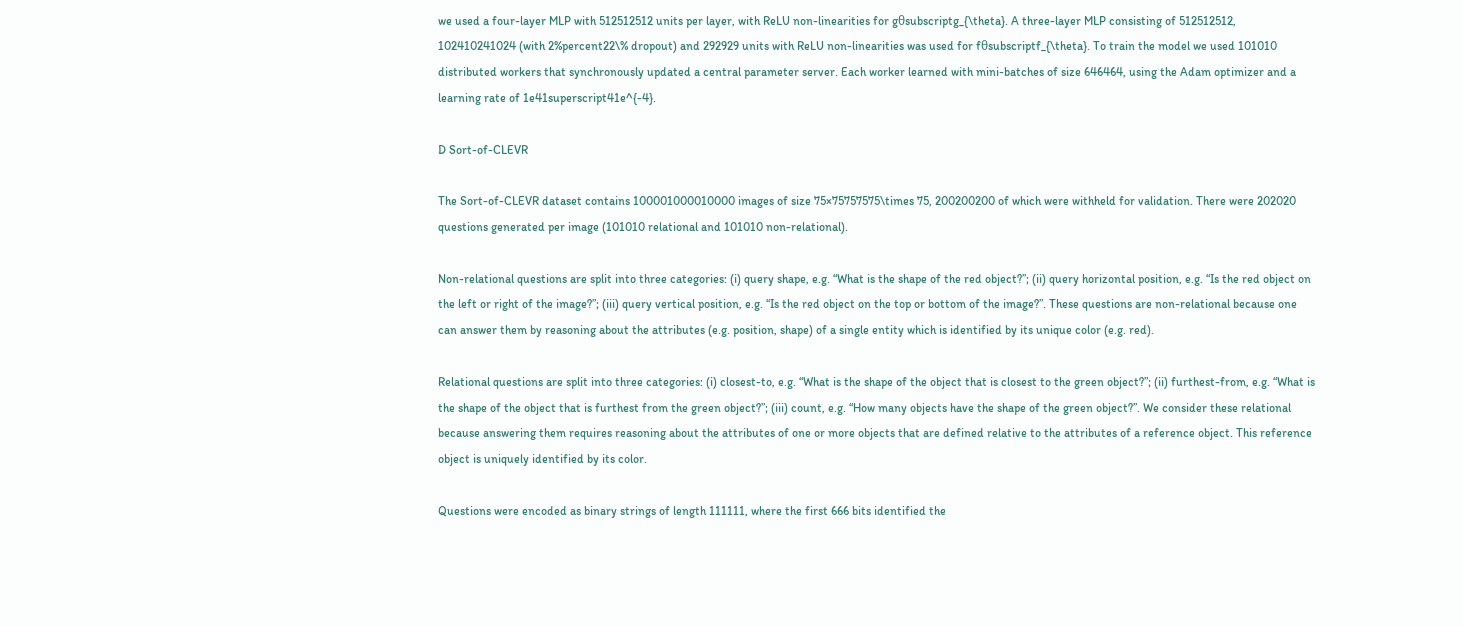we used a four-layer MLP with 512512512 units per layer, with ReLU non-linearities for gθsubscriptg_{\theta}. A three-layer MLP consisting of 512512512, 102410241024 (with 2%percent22\% dropout) and 292929 units with ReLU non-linearities was used for fθsubscriptf_{\theta}. To train the model we used 101010 distributed workers that synchronously updated a central parameter server. Each worker learned with mini-batches of size 646464, using the Adam optimizer and a learning rate of 1e41superscript41e^{-4}.

D Sort-of-CLEVR

The Sort-of-CLEVR dataset contains 100001000010000 images of size 75×75757575\times 75, 200200200 of which were withheld for validation. There were 202020 questions generated per image (101010 relational and 101010 non-relational).

Non-relational questions are split into three categories: (i) query shape, e.g. “What is the shape of the red object?”; (ii) query horizontal position, e.g. “Is the red object on the left or right of the image?”; (iii) query vertical position, e.g. “Is the red object on the top or bottom of the image?”. These questions are non-relational because one can answer them by reasoning about the attributes (e.g. position, shape) of a single entity which is identified by its unique color (e.g. red).

Relational questions are split into three categories: (i) closest-to, e.g. “What is the shape of the object that is closest to the green object?”; (ii) furthest-from, e.g. “What is the shape of the object that is furthest from the green object?”; (iii) count, e.g. “How many objects have the shape of the green object?”. We consider these relational because answering them requires reasoning about the attributes of one or more objects that are defined relative to the attributes of a reference object. This reference object is uniquely identified by its color.

Questions were encoded as binary strings of length 111111, where the first 666 bits identified the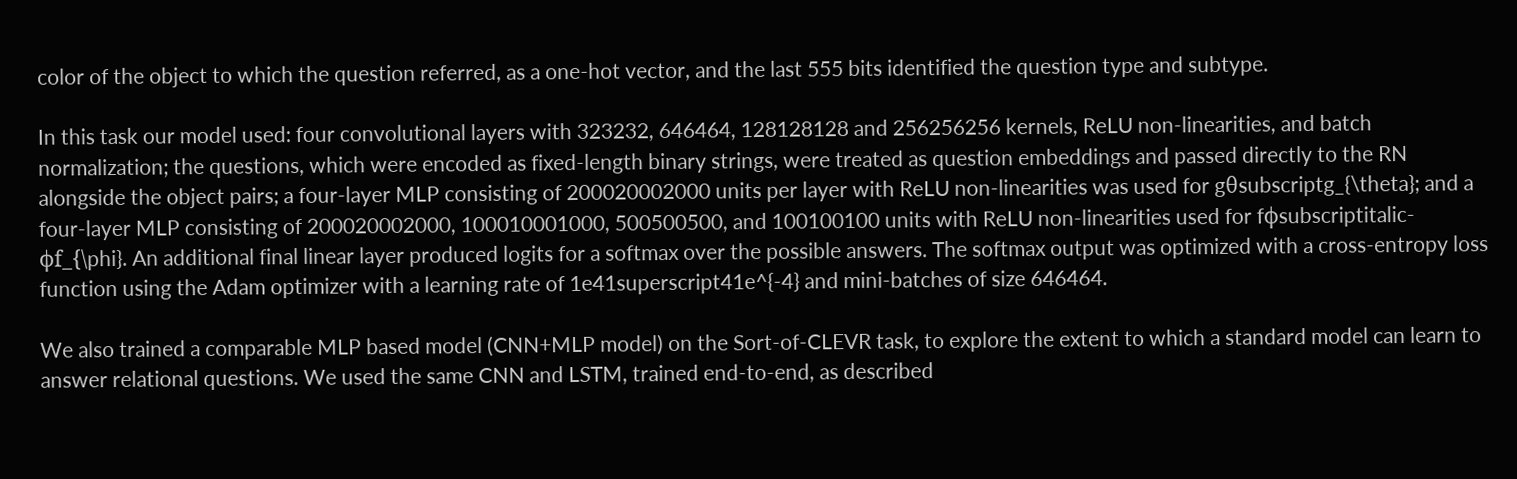color of the object to which the question referred, as a one-hot vector, and the last 555 bits identified the question type and subtype.

In this task our model used: four convolutional layers with 323232, 646464, 128128128 and 256256256 kernels, ReLU non-linearities, and batch normalization; the questions, which were encoded as fixed-length binary strings, were treated as question embeddings and passed directly to the RN alongside the object pairs; a four-layer MLP consisting of 200020002000 units per layer with ReLU non-linearities was used for gθsubscriptg_{\theta}; and a four-layer MLP consisting of 200020002000, 100010001000, 500500500, and 100100100 units with ReLU non-linearities used for fϕsubscriptitalic-ϕf_{\phi}. An additional final linear layer produced logits for a softmax over the possible answers. The softmax output was optimized with a cross-entropy loss function using the Adam optimizer with a learning rate of 1e41superscript41e^{-4} and mini-batches of size 646464.

We also trained a comparable MLP based model (CNN+MLP model) on the Sort-of-CLEVR task, to explore the extent to which a standard model can learn to answer relational questions. We used the same CNN and LSTM, trained end-to-end, as described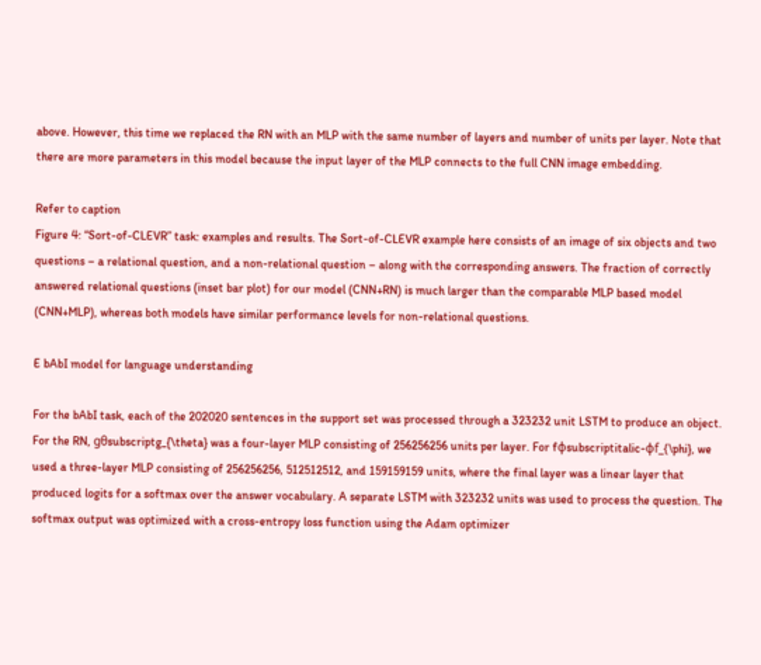above. However, this time we replaced the RN with an MLP with the same number of layers and number of units per layer. Note that there are more parameters in this model because the input layer of the MLP connects to the full CNN image embedding.

Refer to caption
Figure 4: “Sort-of-CLEVR” task: examples and results. The Sort-of-CLEVR example here consists of an image of six objects and two questions – a relational question, and a non-relational question – along with the corresponding answers. The fraction of correctly answered relational questions (inset bar plot) for our model (CNN+RN) is much larger than the comparable MLP based model (CNN+MLP), whereas both models have similar performance levels for non-relational questions.

E bAbI model for language understanding

For the bAbI task, each of the 202020 sentences in the support set was processed through a 323232 unit LSTM to produce an object. For the RN, gθsubscriptg_{\theta} was a four-layer MLP consisting of 256256256 units per layer. For fϕsubscriptitalic-ϕf_{\phi}, we used a three-layer MLP consisting of 256256256, 512512512, and 159159159 units, where the final layer was a linear layer that produced logits for a softmax over the answer vocabulary. A separate LSTM with 323232 units was used to process the question. The softmax output was optimized with a cross-entropy loss function using the Adam optimizer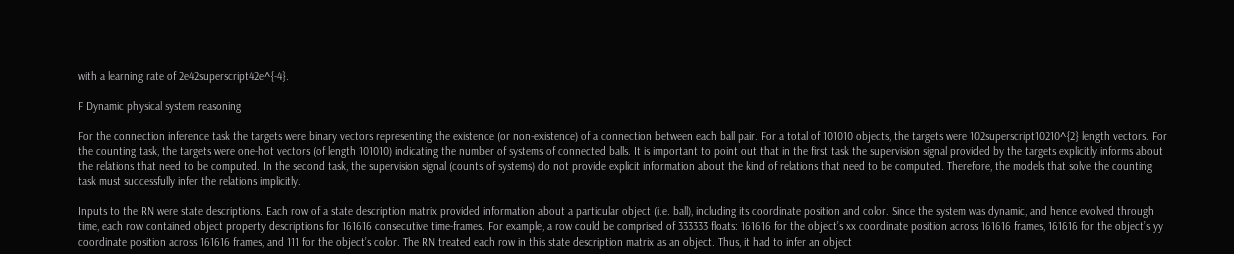with a learning rate of 2e42superscript42e^{-4}.

F Dynamic physical system reasoning

For the connection inference task the targets were binary vectors representing the existence (or non-existence) of a connection between each ball pair. For a total of 101010 objects, the targets were 102superscript10210^{2} length vectors. For the counting task, the targets were one-hot vectors (of length 101010) indicating the number of systems of connected balls. It is important to point out that in the first task the supervision signal provided by the targets explicitly informs about the relations that need to be computed. In the second task, the supervision signal (counts of systems) do not provide explicit information about the kind of relations that need to be computed. Therefore, the models that solve the counting task must successfully infer the relations implicitly.

Inputs to the RN were state descriptions. Each row of a state description matrix provided information about a particular object (i.e. ball), including its coordinate position and color. Since the system was dynamic, and hence evolved through time, each row contained object property descriptions for 161616 consecutive time-frames. For example, a row could be comprised of 333333 floats: 161616 for the object’s xx coordinate position across 161616 frames, 161616 for the object’s yy coordinate position across 161616 frames, and 111 for the object’s color. The RN treated each row in this state description matrix as an object. Thus, it had to infer an object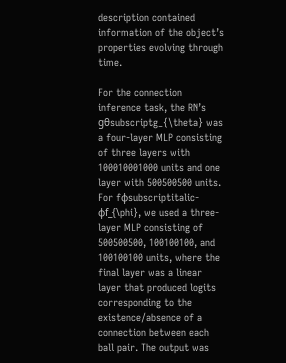description contained information of the object’s properties evolving through time.

For the connection inference task, the RN’s gθsubscriptg_{\theta} was a four-layer MLP consisting of three layers with 100010001000 units and one layer with 500500500 units. For fϕsubscriptitalic-ϕf_{\phi}, we used a three-layer MLP consisting of 500500500, 100100100, and 100100100 units, where the final layer was a linear layer that produced logits corresponding to the existence/absence of a connection between each ball pair. The output was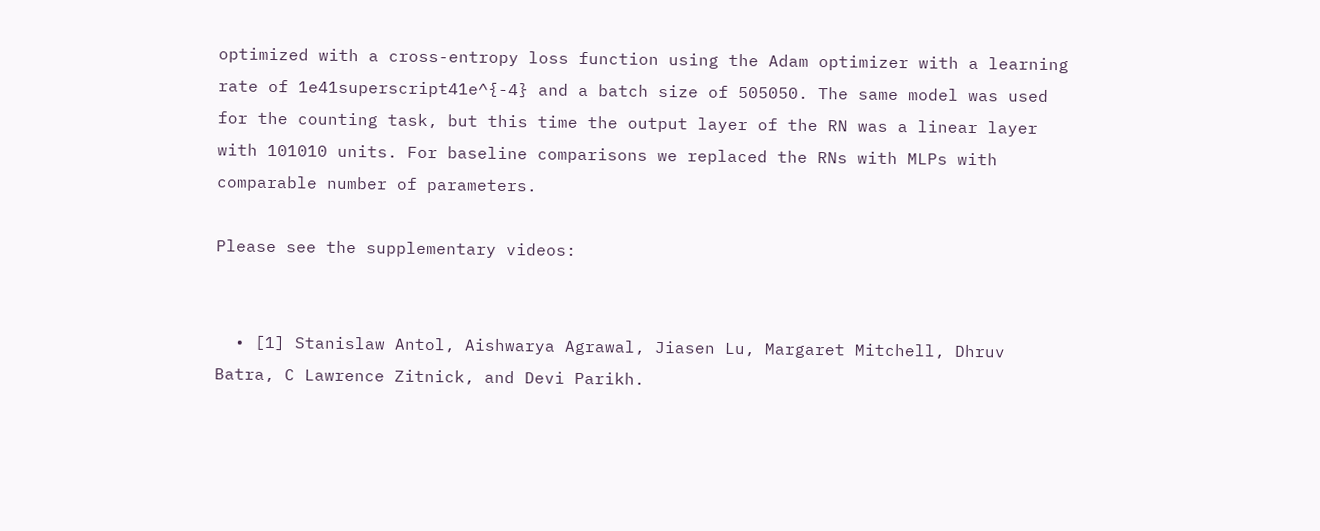optimized with a cross-entropy loss function using the Adam optimizer with a learning rate of 1e41superscript41e^{-4} and a batch size of 505050. The same model was used for the counting task, but this time the output layer of the RN was a linear layer with 101010 units. For baseline comparisons we replaced the RNs with MLPs with comparable number of parameters.

Please see the supplementary videos:


  • [1] Stanislaw Antol, Aishwarya Agrawal, Jiasen Lu, Margaret Mitchell, Dhruv Batra, C Lawrence Zitnick, and Devi Parikh.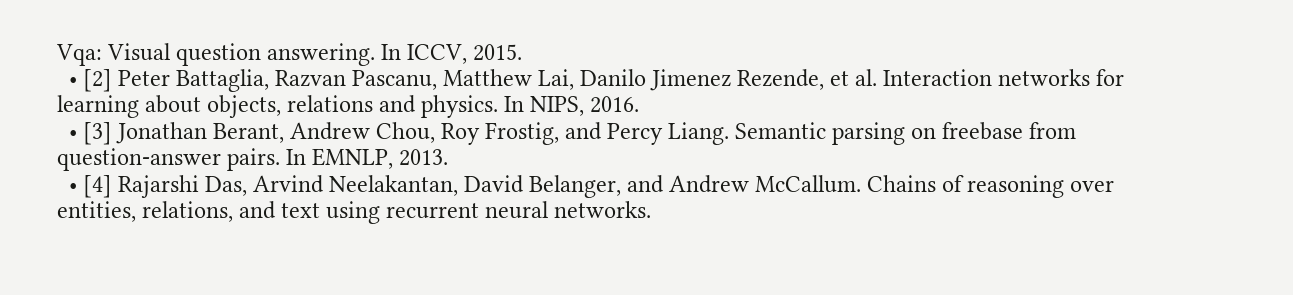Vqa: Visual question answering. In ICCV, 2015.
  • [2] Peter Battaglia, Razvan Pascanu, Matthew Lai, Danilo Jimenez Rezende, et al. Interaction networks for learning about objects, relations and physics. In NIPS, 2016.
  • [3] Jonathan Berant, Andrew Chou, Roy Frostig, and Percy Liang. Semantic parsing on freebase from question-answer pairs. In EMNLP, 2013.
  • [4] Rajarshi Das, Arvind Neelakantan, David Belanger, and Andrew McCallum. Chains of reasoning over entities, relations, and text using recurrent neural networks.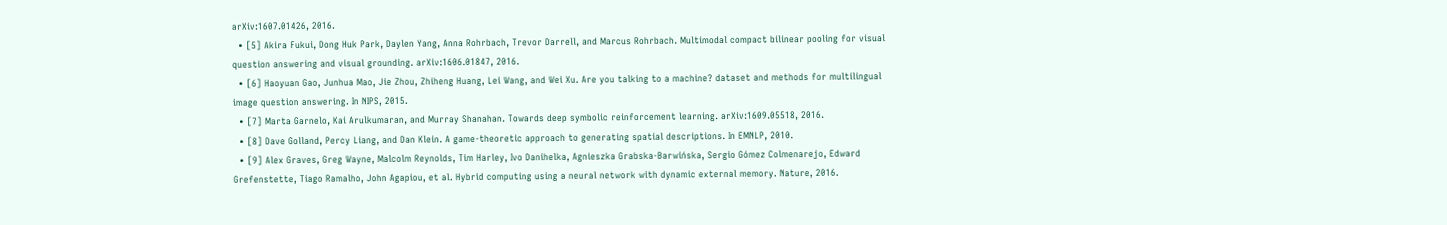arXiv:1607.01426, 2016.
  • [5] Akira Fukui, Dong Huk Park, Daylen Yang, Anna Rohrbach, Trevor Darrell, and Marcus Rohrbach. Multimodal compact bilinear pooling for visual question answering and visual grounding. arXiv:1606.01847, 2016.
  • [6] Haoyuan Gao, Junhua Mao, Jie Zhou, Zhiheng Huang, Lei Wang, and Wei Xu. Are you talking to a machine? dataset and methods for multilingual image question answering. In NIPS, 2015.
  • [7] Marta Garnelo, Kai Arulkumaran, and Murray Shanahan. Towards deep symbolic reinforcement learning. arXiv:1609.05518, 2016.
  • [8] Dave Golland, Percy Liang, and Dan Klein. A game-theoretic approach to generating spatial descriptions. In EMNLP, 2010.
  • [9] Alex Graves, Greg Wayne, Malcolm Reynolds, Tim Harley, Ivo Danihelka, Agnieszka Grabska-Barwińska, Sergio Gómez Colmenarejo, Edward Grefenstette, Tiago Ramalho, John Agapiou, et al. Hybrid computing using a neural network with dynamic external memory. Nature, 2016.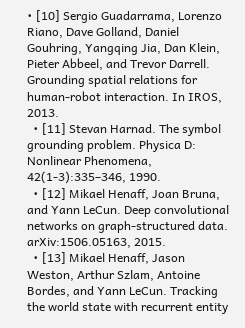• [10] Sergio Guadarrama, Lorenzo Riano, Dave Golland, Daniel Gouhring, Yangqing Jia, Dan Klein, Pieter Abbeel, and Trevor Darrell. Grounding spatial relations for human-robot interaction. In IROS, 2013.
  • [11] Stevan Harnad. The symbol grounding problem. Physica D: Nonlinear Phenomena, 42(1-3):335–346, 1990.
  • [12] Mikael Henaff, Joan Bruna, and Yann LeCun. Deep convolutional networks on graph-structured data. arXiv:1506.05163, 2015.
  • [13] Mikael Henaff, Jason Weston, Arthur Szlam, Antoine Bordes, and Yann LeCun. Tracking the world state with recurrent entity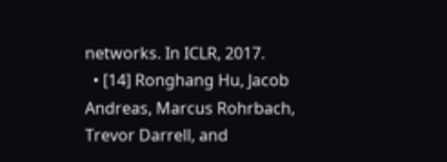networks. In ICLR, 2017.
  • [14] Ronghang Hu, Jacob Andreas, Marcus Rohrbach, Trevor Darrell, and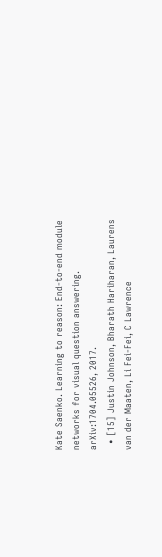Kate Saenko. Learning to reason: End-to-end module networks for visual question answering. arXiv:1704.05526, 2017.
  • [15] Justin Johnson, Bharath Hariharan, Laurens van der Maaten, Li Fei-Fei, C Lawrence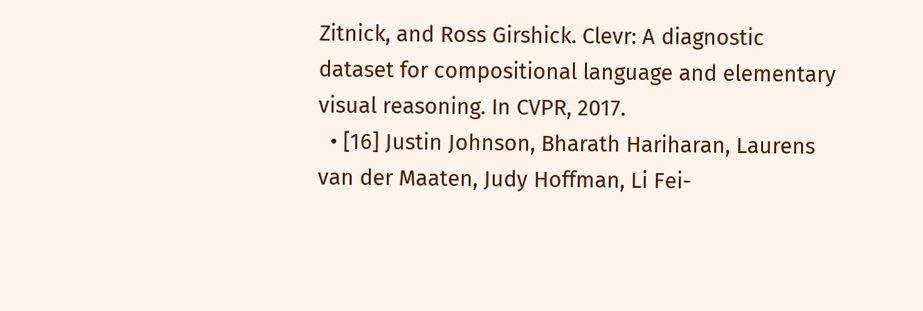Zitnick, and Ross Girshick. Clevr: A diagnostic dataset for compositional language and elementary visual reasoning. In CVPR, 2017.
  • [16] Justin Johnson, Bharath Hariharan, Laurens van der Maaten, Judy Hoffman, Li Fei-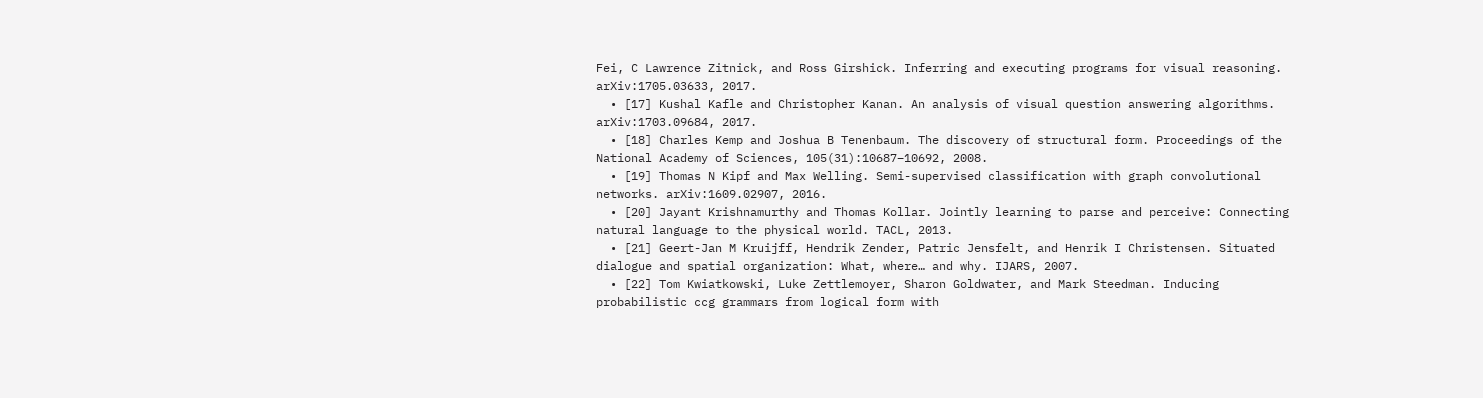Fei, C Lawrence Zitnick, and Ross Girshick. Inferring and executing programs for visual reasoning. arXiv:1705.03633, 2017.
  • [17] Kushal Kafle and Christopher Kanan. An analysis of visual question answering algorithms. arXiv:1703.09684, 2017.
  • [18] Charles Kemp and Joshua B Tenenbaum. The discovery of structural form. Proceedings of the National Academy of Sciences, 105(31):10687–10692, 2008.
  • [19] Thomas N Kipf and Max Welling. Semi-supervised classification with graph convolutional networks. arXiv:1609.02907, 2016.
  • [20] Jayant Krishnamurthy and Thomas Kollar. Jointly learning to parse and perceive: Connecting natural language to the physical world. TACL, 2013.
  • [21] Geert-Jan M Kruijff, Hendrik Zender, Patric Jensfelt, and Henrik I Christensen. Situated dialogue and spatial organization: What, where… and why. IJARS, 2007.
  • [22] Tom Kwiatkowski, Luke Zettlemoyer, Sharon Goldwater, and Mark Steedman. Inducing probabilistic ccg grammars from logical form with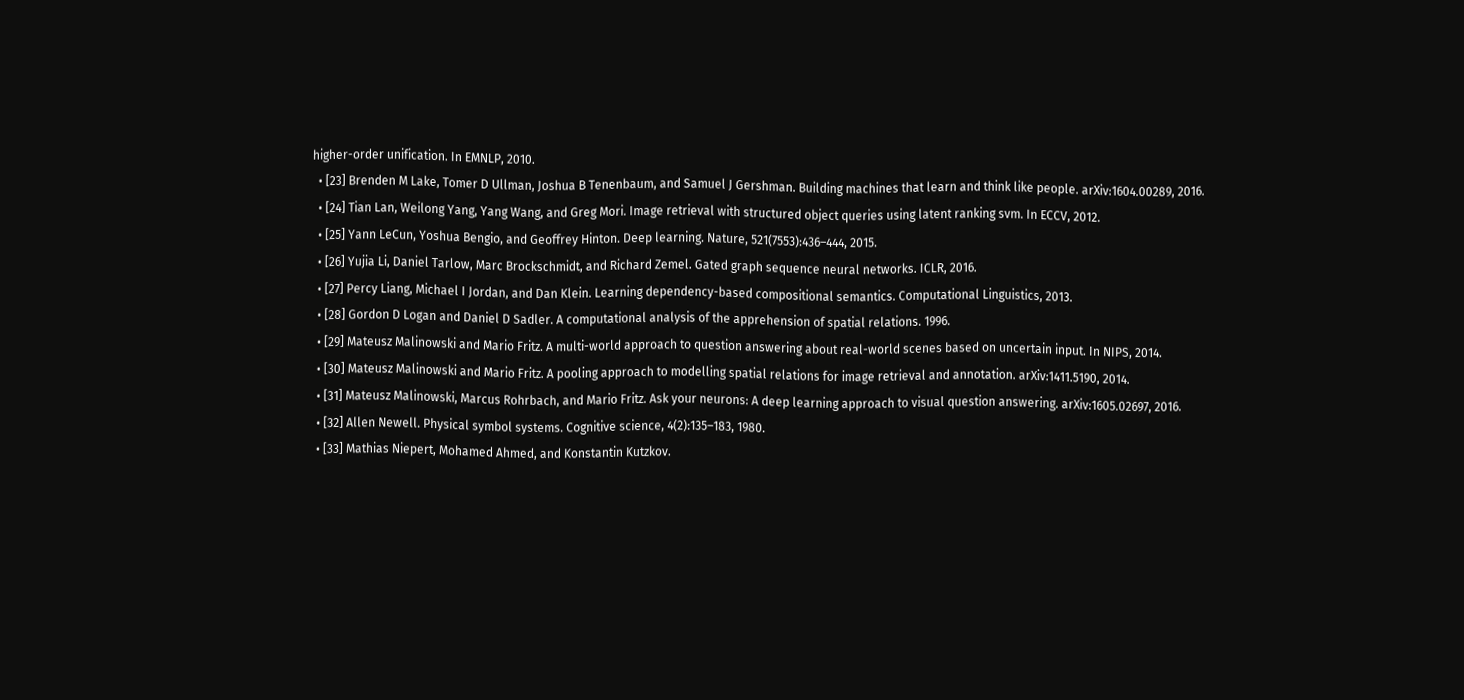higher-order unification. In EMNLP, 2010.
  • [23] Brenden M Lake, Tomer D Ullman, Joshua B Tenenbaum, and Samuel J Gershman. Building machines that learn and think like people. arXiv:1604.00289, 2016.
  • [24] Tian Lan, Weilong Yang, Yang Wang, and Greg Mori. Image retrieval with structured object queries using latent ranking svm. In ECCV, 2012.
  • [25] Yann LeCun, Yoshua Bengio, and Geoffrey Hinton. Deep learning. Nature, 521(7553):436–444, 2015.
  • [26] Yujia Li, Daniel Tarlow, Marc Brockschmidt, and Richard Zemel. Gated graph sequence neural networks. ICLR, 2016.
  • [27] Percy Liang, Michael I Jordan, and Dan Klein. Learning dependency-based compositional semantics. Computational Linguistics, 2013.
  • [28] Gordon D Logan and Daniel D Sadler. A computational analysis of the apprehension of spatial relations. 1996.
  • [29] Mateusz Malinowski and Mario Fritz. A multi-world approach to question answering about real-world scenes based on uncertain input. In NIPS, 2014.
  • [30] Mateusz Malinowski and Mario Fritz. A pooling approach to modelling spatial relations for image retrieval and annotation. arXiv:1411.5190, 2014.
  • [31] Mateusz Malinowski, Marcus Rohrbach, and Mario Fritz. Ask your neurons: A deep learning approach to visual question answering. arXiv:1605.02697, 2016.
  • [32] Allen Newell. Physical symbol systems. Cognitive science, 4(2):135–183, 1980.
  • [33] Mathias Niepert, Mohamed Ahmed, and Konstantin Kutzkov.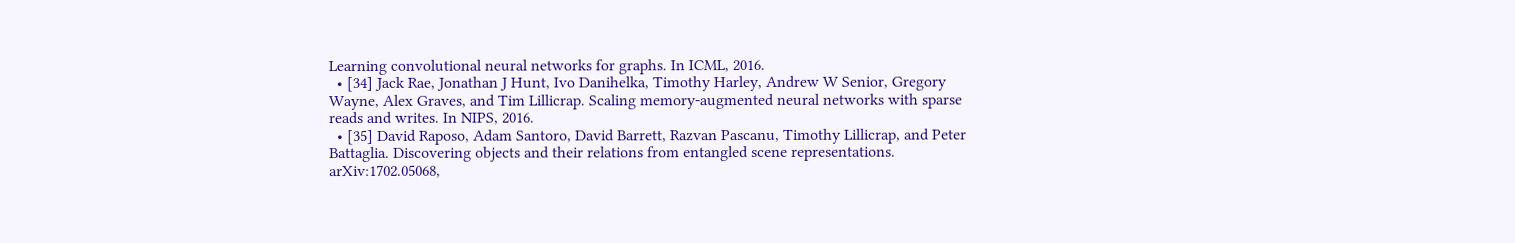Learning convolutional neural networks for graphs. In ICML, 2016.
  • [34] Jack Rae, Jonathan J Hunt, Ivo Danihelka, Timothy Harley, Andrew W Senior, Gregory Wayne, Alex Graves, and Tim Lillicrap. Scaling memory-augmented neural networks with sparse reads and writes. In NIPS, 2016.
  • [35] David Raposo, Adam Santoro, David Barrett, Razvan Pascanu, Timothy Lillicrap, and Peter Battaglia. Discovering objects and their relations from entangled scene representations. arXiv:1702.05068,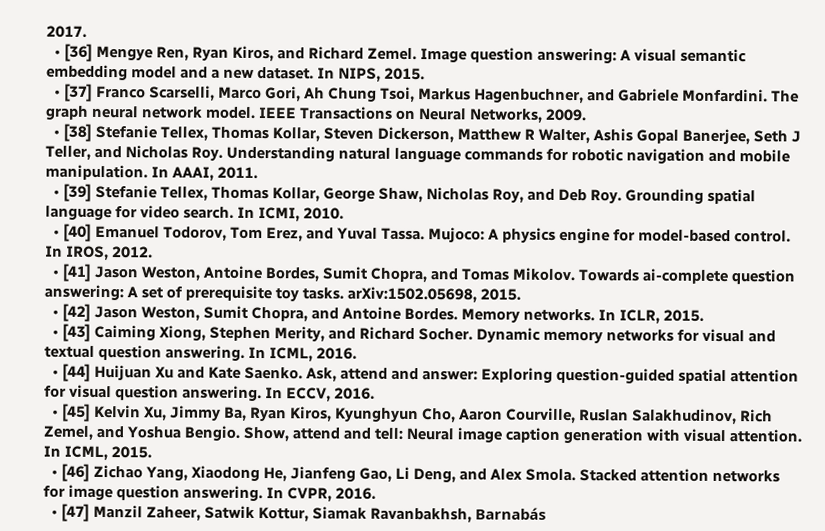2017.
  • [36] Mengye Ren, Ryan Kiros, and Richard Zemel. Image question answering: A visual semantic embedding model and a new dataset. In NIPS, 2015.
  • [37] Franco Scarselli, Marco Gori, Ah Chung Tsoi, Markus Hagenbuchner, and Gabriele Monfardini. The graph neural network model. IEEE Transactions on Neural Networks, 2009.
  • [38] Stefanie Tellex, Thomas Kollar, Steven Dickerson, Matthew R Walter, Ashis Gopal Banerjee, Seth J Teller, and Nicholas Roy. Understanding natural language commands for robotic navigation and mobile manipulation. In AAAI, 2011.
  • [39] Stefanie Tellex, Thomas Kollar, George Shaw, Nicholas Roy, and Deb Roy. Grounding spatial language for video search. In ICMI, 2010.
  • [40] Emanuel Todorov, Tom Erez, and Yuval Tassa. Mujoco: A physics engine for model-based control. In IROS, 2012.
  • [41] Jason Weston, Antoine Bordes, Sumit Chopra, and Tomas Mikolov. Towards ai-complete question answering: A set of prerequisite toy tasks. arXiv:1502.05698, 2015.
  • [42] Jason Weston, Sumit Chopra, and Antoine Bordes. Memory networks. In ICLR, 2015.
  • [43] Caiming Xiong, Stephen Merity, and Richard Socher. Dynamic memory networks for visual and textual question answering. In ICML, 2016.
  • [44] Huijuan Xu and Kate Saenko. Ask, attend and answer: Exploring question-guided spatial attention for visual question answering. In ECCV, 2016.
  • [45] Kelvin Xu, Jimmy Ba, Ryan Kiros, Kyunghyun Cho, Aaron Courville, Ruslan Salakhudinov, Rich Zemel, and Yoshua Bengio. Show, attend and tell: Neural image caption generation with visual attention. In ICML, 2015.
  • [46] Zichao Yang, Xiaodong He, Jianfeng Gao, Li Deng, and Alex Smola. Stacked attention networks for image question answering. In CVPR, 2016.
  • [47] Manzil Zaheer, Satwik Kottur, Siamak Ravanbakhsh, Barnabás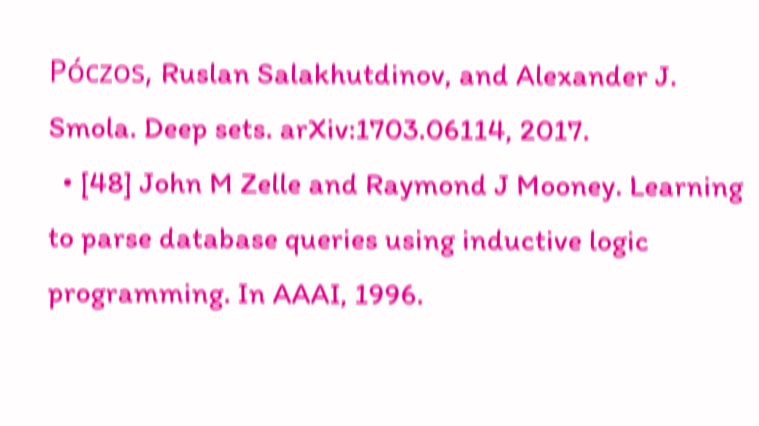Póczos, Ruslan Salakhutdinov, and Alexander J. Smola. Deep sets. arXiv:1703.06114, 2017.
  • [48] John M Zelle and Raymond J Mooney. Learning to parse database queries using inductive logic programming. In AAAI, 1996.